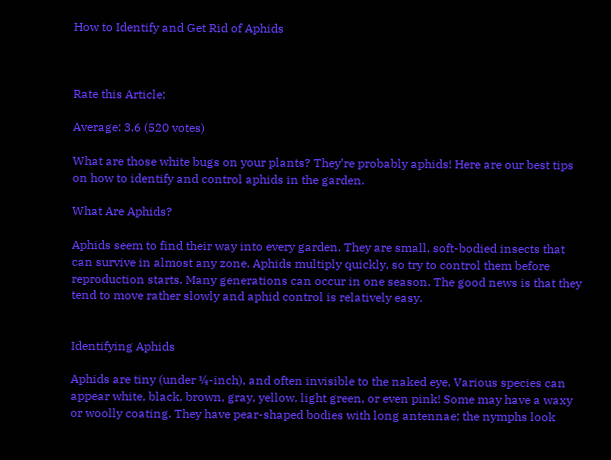How to Identify and Get Rid of Aphids



Rate this Article:

Average: 3.6 (520 votes)

What are those white bugs on your plants? They’re probably aphids! Here are our best tips on how to identify and control aphids in the garden.

What Are Aphids?

Aphids seem to find their way into every garden. They are small, soft-bodied insects that can survive in almost any zone. Aphids multiply quickly, so try to control them before reproduction starts. Many generations can occur in one season. The good news is that they tend to move rather slowly and aphid control is relatively easy.


Identifying Aphids

Aphids are tiny (under ¼-inch), and often invisible to the naked eye. Various species can appear white, black, brown, gray, yellow, light green, or even pink! Some may have a waxy or woolly coating. They have pear-shaped bodies with long antennae; the nymphs look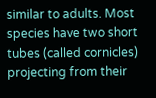similar to adults. Most species have two short tubes (called cornicles) projecting from their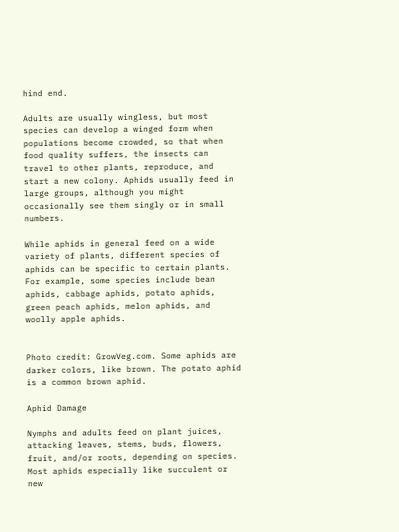hind end.

Adults are usually wingless, but most species can develop a winged form when populations become crowded, so that when food quality suffers, the insects can travel to other plants, reproduce, and start a new colony. Aphids usually feed in large groups, although you might occasionally see them singly or in small numbers.

While aphids in general feed on a wide variety of plants, different species of aphids can be specific to certain plants. For example, some species include bean aphids, cabbage aphids, potato aphids, green peach aphids, melon aphids, and woolly apple aphids.


Photo credit: GrowVeg.com. Some aphids are darker colors, like brown. The potato aphid is a common brown aphid.

Aphid Damage

Nymphs and adults feed on plant juices, attacking leaves, stems, buds, flowers, fruit, and/or roots, depending on species. Most aphids especially like succulent or new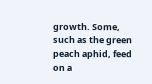growth. Some, such as the green peach aphid, feed on a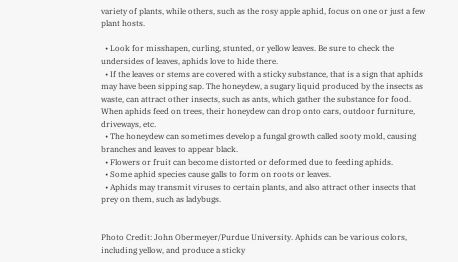variety of plants, while others, such as the rosy apple aphid, focus on one or just a few plant hosts.

  • Look for misshapen, curling, stunted, or yellow leaves. Be sure to check the undersides of leaves, aphids love to hide there.
  • If the leaves or stems are covered with a sticky substance, that is a sign that aphids may have been sipping sap. The honeydew, a sugary liquid produced by the insects as waste, can attract other insects, such as ants, which gather the substance for food. When aphids feed on trees, their honeydew can drop onto cars, outdoor furniture, driveways, etc.
  • The honeydew can sometimes develop a fungal growth called sooty mold, causing branches and leaves to appear black.
  • Flowers or fruit can become distorted or deformed due to feeding aphids.
  • Some aphid species cause galls to form on roots or leaves.
  • Aphids may transmit viruses to certain plants, and also attract other insects that prey on them, such as ladybugs.


Photo Credit: John Obermeyer/Purdue University. Aphids can be various colors, including yellow, and produce a sticky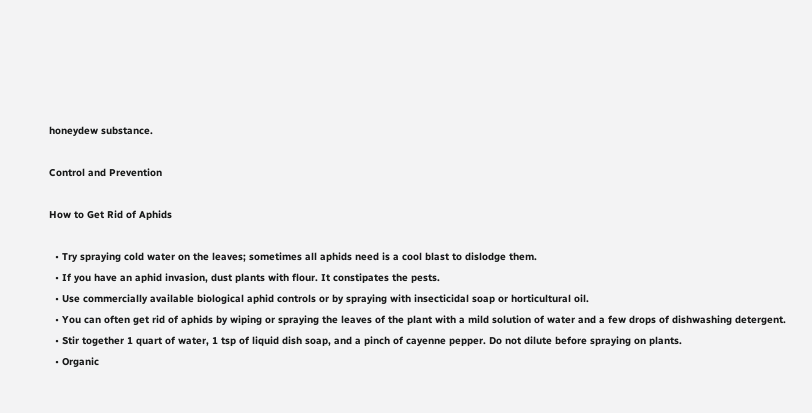honeydew substance.

Control and Prevention

How to Get Rid of Aphids

  • Try spraying cold water on the leaves; sometimes all aphids need is a cool blast to dislodge them.
  • If you have an aphid invasion, dust plants with flour. It constipates the pests.
  • Use commercially available biological aphid controls or by spraying with insecticidal soap or horticultural oil.
  • You can often get rid of aphids by wiping or spraying the leaves of the plant with a mild solution of water and a few drops of dishwashing detergent.
  • Stir together 1 quart of water, 1 tsp of liquid dish soap, and a pinch of cayenne pepper. Do not dilute before spraying on plants.
  • Organic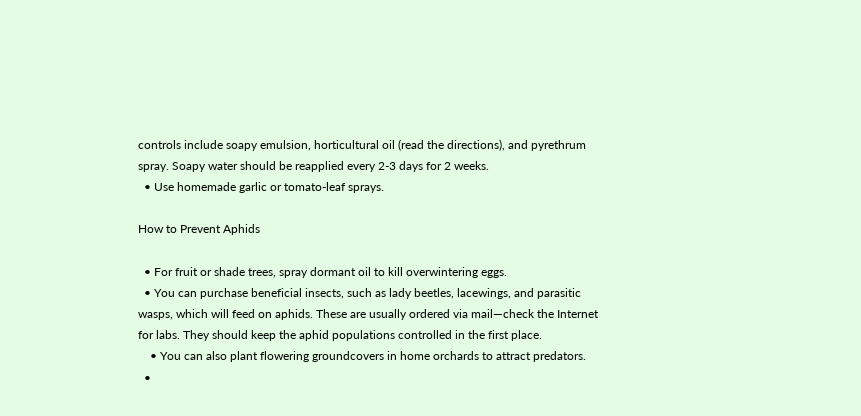controls include soapy emulsion, horticultural oil (read the directions), and pyrethrum spray. Soapy water should be reapplied every 2-3 days for 2 weeks.
  • Use homemade garlic or tomato-leaf sprays.

How to Prevent Aphids

  • For fruit or shade trees, spray dormant oil to kill overwintering eggs.
  • You can purchase beneficial insects, such as lady beetles, lacewings, and parasitic wasps, which will feed on aphids. These are usually ordered via mail—check the Internet for labs. They should keep the aphid populations controlled in the first place.
    • You can also plant flowering groundcovers in home orchards to attract predators.
  •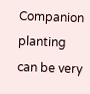Companion planting can be very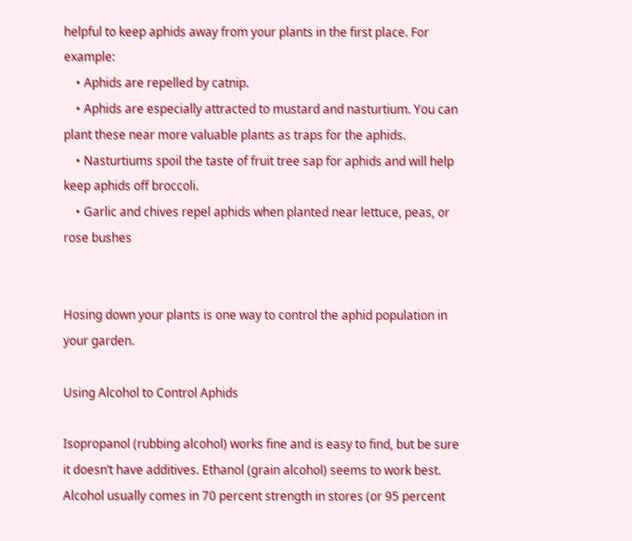helpful to keep aphids away from your plants in the first place. For example:
    • Aphids are repelled by catnip.
    • Aphids are especially attracted to mustard and nasturtium. You can plant these near more valuable plants as traps for the aphids.
    • Nasturtiums spoil the taste of fruit tree sap for aphids and will help keep aphids off broccoli.
    • Garlic and chives repel aphids when planted near lettuce, peas, or rose bushes


Hosing down your plants is one way to control the aphid population in your garden.

Using Alcohol to Control Aphids

Isopropanol (rubbing alcohol) works fine and is easy to find, but be sure it doesn’t have additives. Ethanol (grain alcohol) seems to work best. Alcohol usually comes in 70 percent strength in stores (or 95 percent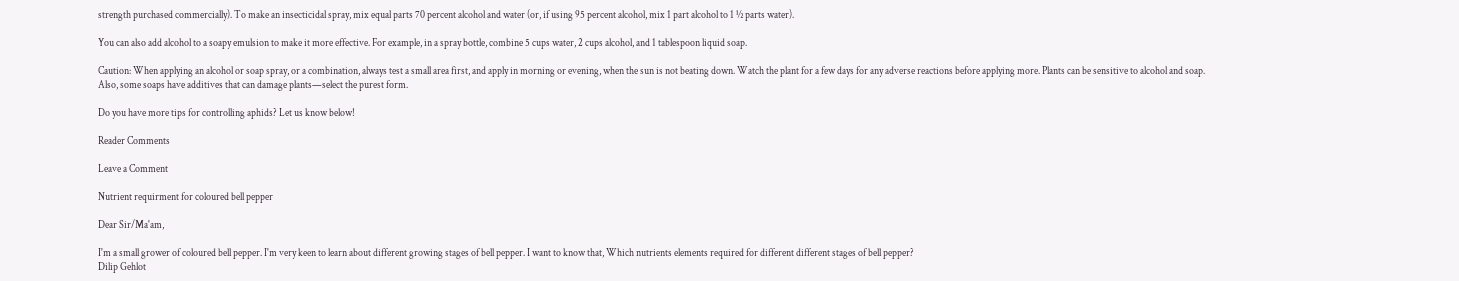strength purchased commercially). To make an insecticidal spray, mix equal parts 70 percent alcohol and water (or, if using 95 percent alcohol, mix 1 part alcohol to 1 ½ parts water).

You can also add alcohol to a soapy emulsion to make it more effective. For example, in a spray bottle, combine 5 cups water, 2 cups alcohol, and 1 tablespoon liquid soap.

Caution: When applying an alcohol or soap spray, or a combination, always test a small area first, and apply in morning or evening, when the sun is not beating down. Watch the plant for a few days for any adverse reactions before applying more. Plants can be sensitive to alcohol and soap. Also, some soaps have additives that can damage plants—select the purest form.

Do you have more tips for controlling aphids? Let us know below!

Reader Comments

Leave a Comment

Nutrient requirment for coloured bell pepper

Dear Sir/Ma'am,

I'm a small grower of coloured bell pepper. I'm very keen to learn about different growing stages of bell pepper. I want to know that, Which nutrients elements required for different different stages of bell pepper?
Dilip Gehlot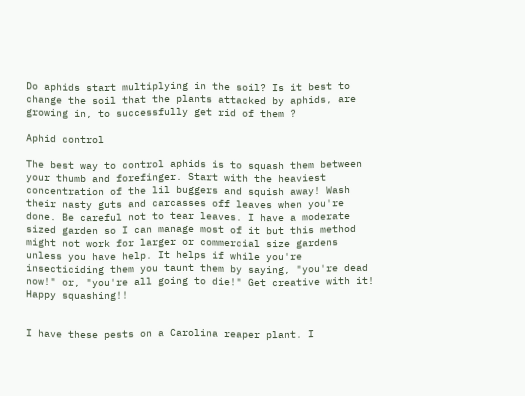Do aphids start multiplying in the soil? Is it best to change the soil that the plants attacked by aphids, are growing in, to successfully get rid of them ?

Aphid control

The best way to control aphids is to squash them between your thumb and forefinger. Start with the heaviest concentration of the lil buggers and squish away! Wash their nasty guts and carcasses off leaves when you're done. Be careful not to tear leaves. I have a moderate sized garden so I can manage most of it but this method might not work for larger or commercial size gardens unless you have help. It helps if while you're insecticiding them you taunt them by saying, "you're dead now!" or, "you're all going to die!" Get creative with it! Happy squashing!!


I have these pests on a Carolina reaper plant. I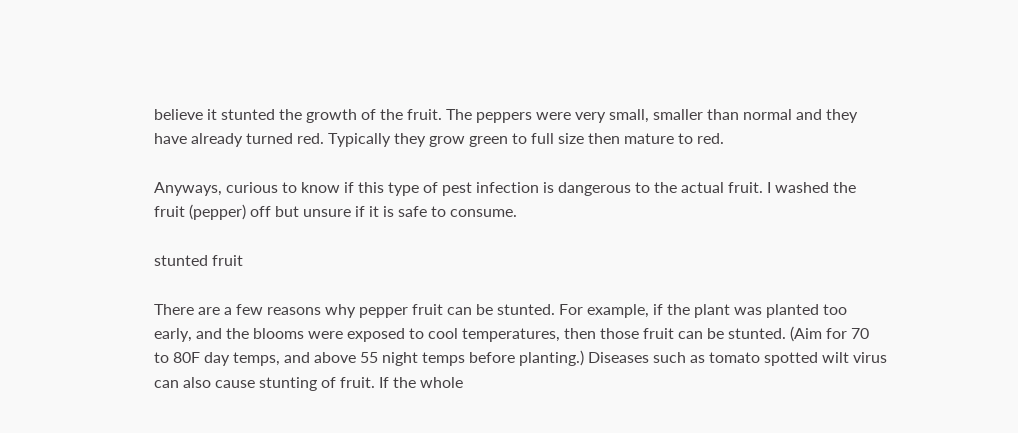believe it stunted the growth of the fruit. The peppers were very small, smaller than normal and they have already turned red. Typically they grow green to full size then mature to red.

Anyways, curious to know if this type of pest infection is dangerous to the actual fruit. I washed the fruit (pepper) off but unsure if it is safe to consume.

stunted fruit

There are a few reasons why pepper fruit can be stunted. For example, if the plant was planted too early, and the blooms were exposed to cool temperatures, then those fruit can be stunted. (Aim for 70 to 80F day temps, and above 55 night temps before planting.) Diseases such as tomato spotted wilt virus can also cause stunting of fruit. If the whole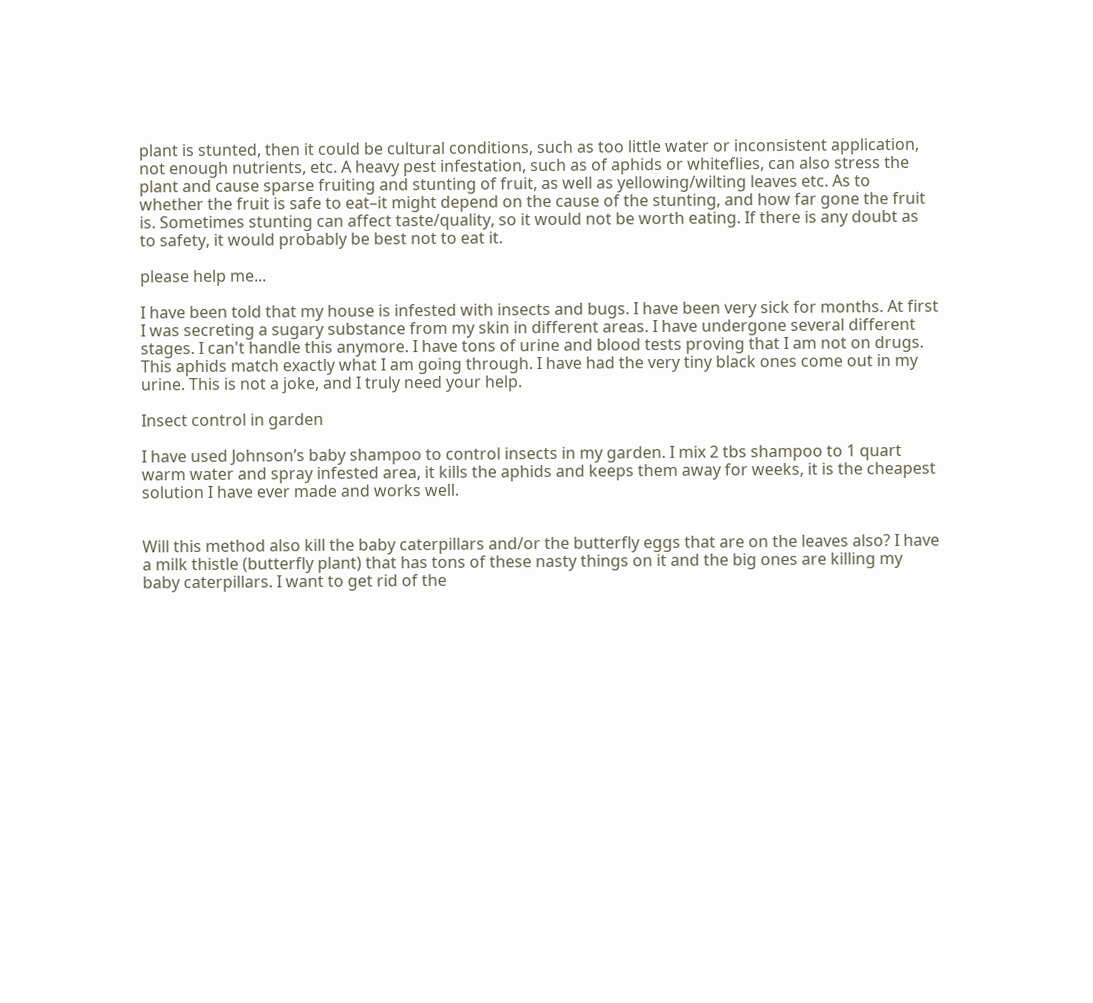plant is stunted, then it could be cultural conditions, such as too little water or inconsistent application, not enough nutrients, etc. A heavy pest infestation, such as of aphids or whiteflies, can also stress the plant and cause sparse fruiting and stunting of fruit, as well as yellowing/wilting leaves etc. As to whether the fruit is safe to eat–it might depend on the cause of the stunting, and how far gone the fruit is. Sometimes stunting can affect taste/quality, so it would not be worth eating. If there is any doubt as to safety, it would probably be best not to eat it.

please help me...

I have been told that my house is infested with insects and bugs. I have been very sick for months. At first I was secreting a sugary substance from my skin in different areas. I have undergone several different stages. I can't handle this anymore. I have tons of urine and blood tests proving that I am not on drugs. This aphids match exactly what I am going through. I have had the very tiny black ones come out in my urine. This is not a joke, and I truly need your help.

Insect control in garden

I have used Johnson’s baby shampoo to control insects in my garden. I mix 2 tbs shampoo to 1 quart warm water and spray infested area, it kills the aphids and keeps them away for weeks, it is the cheapest solution I have ever made and works well.


Will this method also kill the baby caterpillars and/or the butterfly eggs that are on the leaves also? I have a milk thistle (butterfly plant) that has tons of these nasty things on it and the big ones are killing my baby caterpillars. I want to get rid of the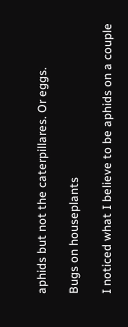aphids but not the caterpillares. Or eggs.

Bugs on houseplants

I noticed what I believe to be aphids on a couple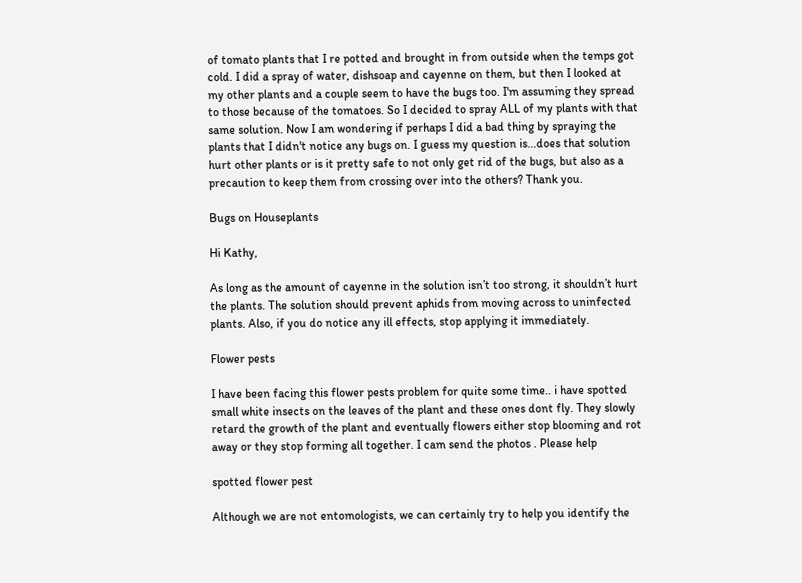of tomato plants that I re potted and brought in from outside when the temps got cold. I did a spray of water, dishsoap and cayenne on them, but then I looked at my other plants and a couple seem to have the bugs too. I'm assuming they spread to those because of the tomatoes. So I decided to spray ALL of my plants with that same solution. Now I am wondering if perhaps I did a bad thing by spraying the plants that I didn't notice any bugs on. I guess my question is...does that solution hurt other plants or is it pretty safe to not only get rid of the bugs, but also as a precaution to keep them from crossing over into the others? Thank you.

Bugs on Houseplants

Hi Kathy,

As long as the amount of cayenne in the solution isn’t too strong, it shouldn’t hurt the plants. The solution should prevent aphids from moving across to uninfected plants. Also, if you do notice any ill effects, stop applying it immediately.

Flower pests

I have been facing this flower pests problem for quite some time.. i have spotted small white insects on the leaves of the plant and these ones dont fly. They slowly retard the growth of the plant and eventually flowers either stop blooming and rot away or they stop forming all together. I cam send the photos . Please help

spotted flower pest

Although we are not entomologists, we can certainly try to help you identify the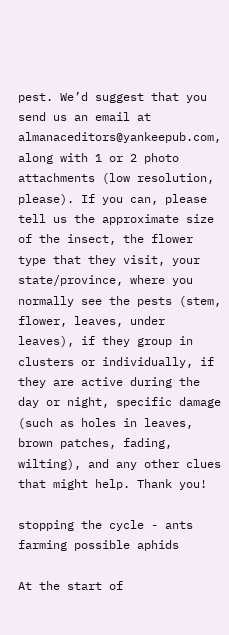pest. We’d suggest that you send us an email at almanaceditors@yankeepub.com, along with 1 or 2 photo attachments (low resolution, please). If you can, please tell us the approximate size of the insect, the flower type that they visit, your state/province, where you normally see the pests (stem, flower, leaves, under leaves), if they group in clusters or individually, if they are active during the day or night, specific damage (such as holes in leaves, brown patches, fading, wilting), and any other clues that might help. Thank you!

stopping the cycle - ants farming possible aphids

At the start of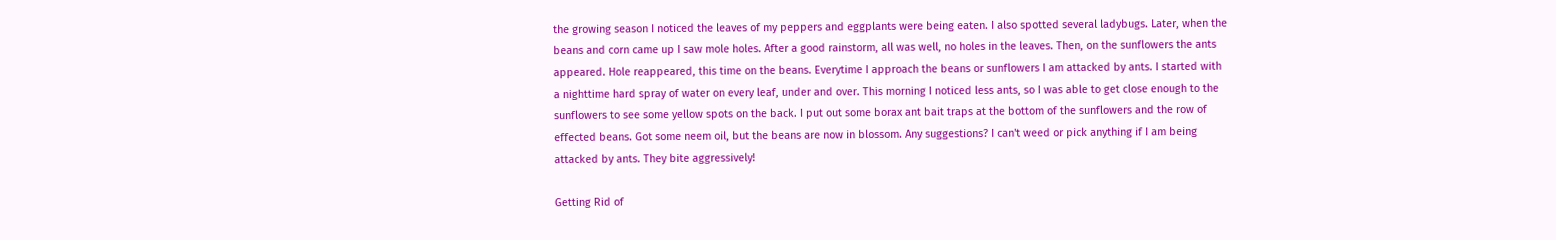the growing season I noticed the leaves of my peppers and eggplants were being eaten. I also spotted several ladybugs. Later, when the beans and corn came up I saw mole holes. After a good rainstorm, all was well, no holes in the leaves. Then, on the sunflowers the ants appeared. Hole reappeared, this time on the beans. Everytime I approach the beans or sunflowers I am attacked by ants. I started with a nighttime hard spray of water on every leaf, under and over. This morning I noticed less ants, so I was able to get close enough to the sunflowers to see some yellow spots on the back. I put out some borax ant bait traps at the bottom of the sunflowers and the row of effected beans. Got some neem oil, but the beans are now in blossom. Any suggestions? I can't weed or pick anything if I am being attacked by ants. They bite aggressively!

Getting Rid of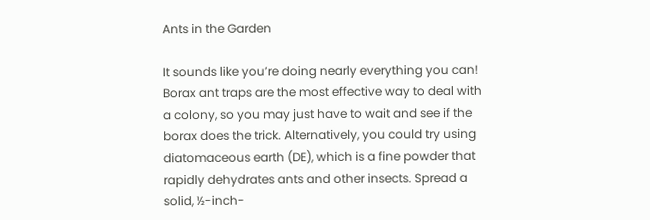Ants in the Garden

It sounds like you’re doing nearly everything you can! Borax ant traps are the most effective way to deal with a colony, so you may just have to wait and see if the borax does the trick. Alternatively, you could try using diatomaceous earth (DE), which is a fine powder that rapidly dehydrates ants and other insects. Spread a solid, ½-inch-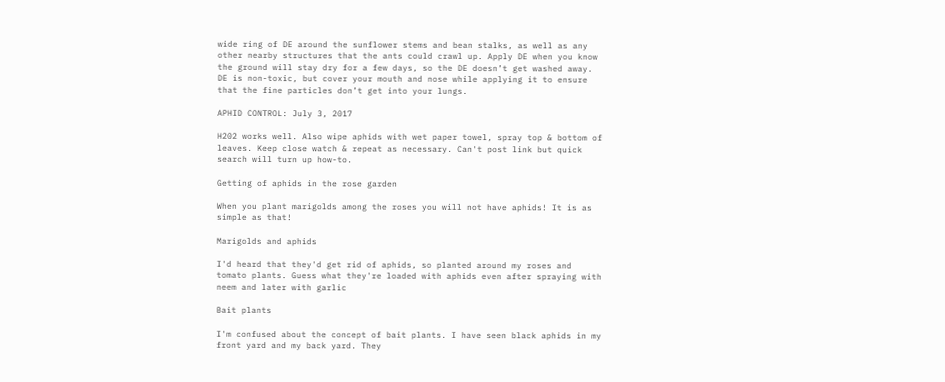wide ring of DE around the sunflower stems and bean stalks, as well as any other nearby structures that the ants could crawl up. Apply DE when you know the ground will stay dry for a few days, so the DE doesn’t get washed away. DE is non-toxic, but cover your mouth and nose while applying it to ensure that the fine particles don’t get into your lungs.

APHID CONTROL: July 3, 2017

H202 works well. Also wipe aphids with wet paper towel, spray top & bottom of leaves. Keep close watch & repeat as necessary. Can't post link but quick search will turn up how-to.

Getting of aphids in the rose garden

When you plant marigolds among the roses you will not have aphids! It is as simple as that!

Marigolds and aphids

I'd heard that they'd get rid of aphids, so planted around my roses and tomato plants. Guess what they're loaded with aphids even after spraying with neem and later with garlic

Bait plants

I'm confused about the concept of bait plants. I have seen black aphids in my front yard and my back yard. They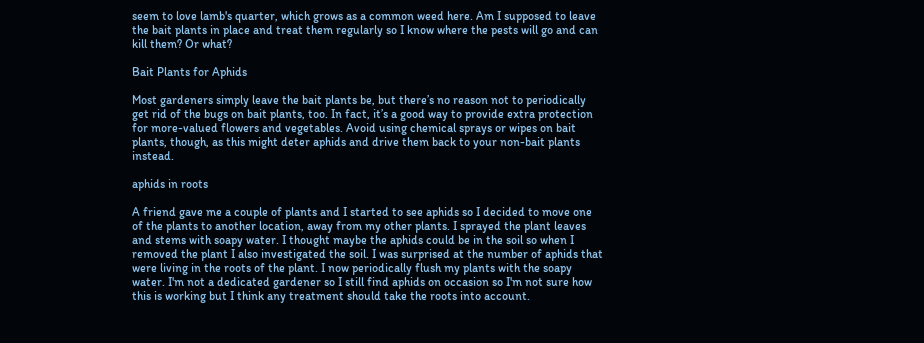seem to love lamb's quarter, which grows as a common weed here. Am I supposed to leave the bait plants in place and treat them regularly so I know where the pests will go and can kill them? Or what?

Bait Plants for Aphids

Most gardeners simply leave the bait plants be, but there’s no reason not to periodically get rid of the bugs on bait plants, too. In fact, it’s a good way to provide extra protection for more-valued flowers and vegetables. Avoid using chemical sprays or wipes on bait plants, though, as this might deter aphids and drive them back to your non-bait plants instead.

aphids in roots

A friend gave me a couple of plants and I started to see aphids so I decided to move one of the plants to another location, away from my other plants. I sprayed the plant leaves and stems with soapy water. I thought maybe the aphids could be in the soil so when I removed the plant I also investigated the soil. I was surprised at the number of aphids that were living in the roots of the plant. I now periodically flush my plants with the soapy water. I'm not a dedicated gardener so I still find aphids on occasion so I'm not sure how this is working but I think any treatment should take the roots into account.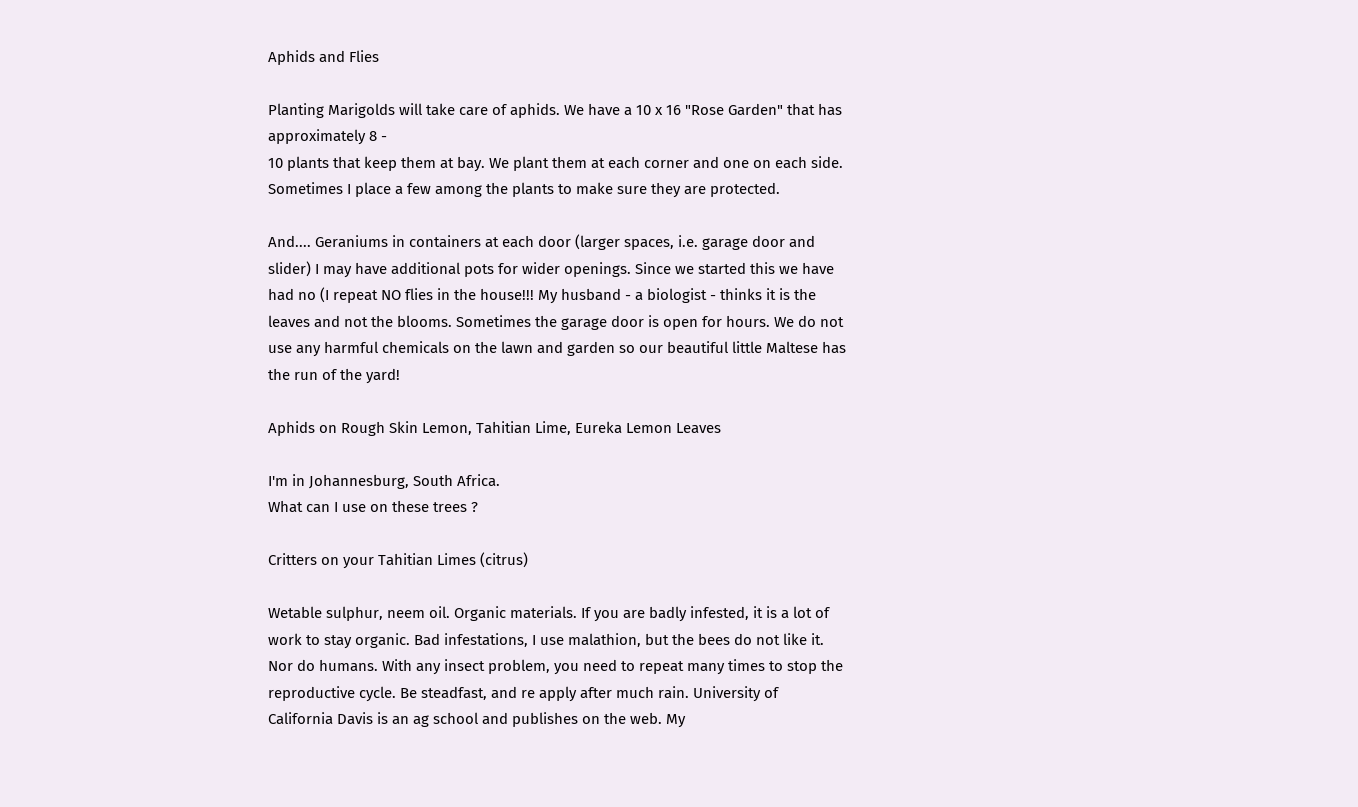Aphids and Flies

Planting Marigolds will take care of aphids. We have a 10 x 16 "Rose Garden" that has approximately 8 -
10 plants that keep them at bay. We plant them at each corner and one on each side. Sometimes I place a few among the plants to make sure they are protected.

And.... Geraniums in containers at each door (larger spaces, i.e. garage door and slider) I may have additional pots for wider openings. Since we started this we have had no (I repeat NO flies in the house!!! My husband - a biologist - thinks it is the leaves and not the blooms. Sometimes the garage door is open for hours. We do not use any harmful chemicals on the lawn and garden so our beautiful little Maltese has the run of the yard!

Aphids on Rough Skin Lemon, Tahitian Lime, Eureka Lemon Leaves

I'm in Johannesburg, South Africa.
What can I use on these trees ?

Critters on your Tahitian Limes (citrus)

Wetable sulphur, neem oil. Organic materials. If you are badly infested, it is a lot of work to stay organic. Bad infestations, I use malathion, but the bees do not like it. Nor do humans. With any insect problem, you need to repeat many times to stop the reproductive cycle. Be steadfast, and re apply after much rain. University of California Davis is an ag school and publishes on the web. My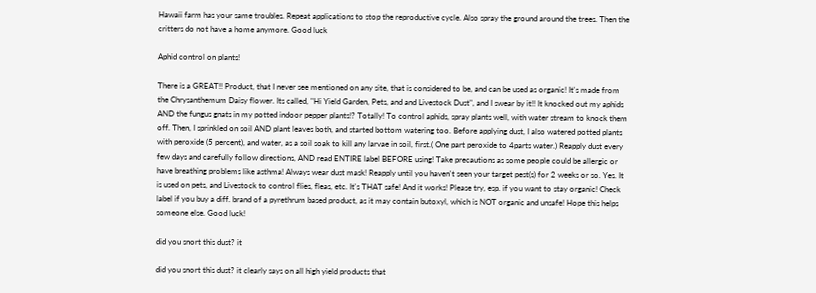Hawaii farm has your same troubles. Repeat applications to stop the reproductive cycle. Also spray the ground around the trees. Then the critters do not have a home anymore. Good luck

Aphid control on plants!

There is a GREAT!! Product, that I never see mentioned on any site, that is considered to be, and can be used as organic! It's made from the Chrysanthemum Daisy flower. Its called, "Hi Yield Garden, Pets, and and Livestock Dust", and I swear by it!! It knocked out my aphids AND the fungus gnats in my potted indoor pepper plants!? Totally! To control aphids, spray plants well, with water stream to knock them off. Then, I sprinkled on soil AND plant leaves both, and started bottom watering too. Before applying dust, I also watered potted plants with peroxide (5 percent), and water, as a soil soak to kill any larvae in soil, first.( One part peroxide to 4parts water.) Reapply dust every few days and carefully follow directions, AND read ENTIRE label BEFORE using! Take precautions as some people could be allergic or have breathing problems like asthma! Always wear dust mask! Reapply until you haven't seen your target pest(s) for 2 weeks or so. Yes. It is used on pets, and Livestock to control flies, fleas, etc. It's THAT safe! And it works! Please try, esp. if you want to stay organic! Check label if you buy a diff. brand of a pyrethrum based product, as it may contain butoxyl, which is NOT organic and unsafe! Hope this helps someone else. Good luck!

did you snort this dust? it

did you snort this dust? it clearly says on all high yield products that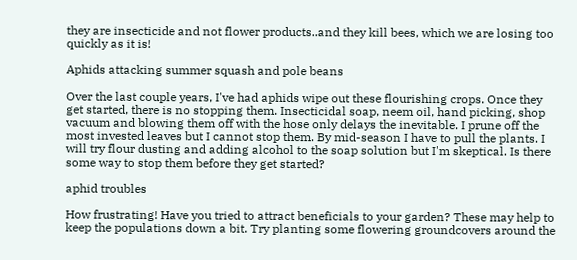they are insecticide and not flower products..and they kill bees, which we are losing too quickly as it is!

Aphids attacking summer squash and pole beans

Over the last couple years, I've had aphids wipe out these flourishing crops. Once they get started, there is no stopping them. Insecticidal soap, neem oil, hand picking, shop vacuum and blowing them off with the hose only delays the inevitable. I prune off the most invested leaves but I cannot stop them. By mid-season I have to pull the plants. I will try flour dusting and adding alcohol to the soap solution but I'm skeptical. Is there some way to stop them before they get started?

aphid troubles

How frustrating! Have you tried to attract beneficials to your garden? These may help to keep the populations down a bit. Try planting some flowering groundcovers around the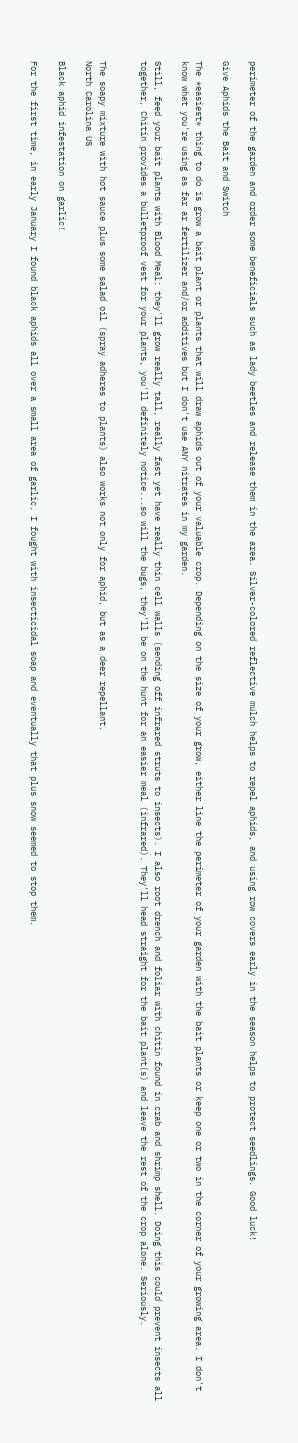perimeter of the garden and order some beneficials such as lady beetles and release them in the area. Silver-colored reflective mulch helps to repel aphids, and using row covers early in the season helps to protect seedlings. Good luck!

Give Aphids the Bait and Switch

The *easiest* thing to do is grow a bait plant or plants that will draw aphids out of your valuable crop. Depending on the size of your grow, either line the perimeter of your garden with the bait plants or keep one or two in the corner of your growing area. I don't know what you're using as far ar fertilizer and/or additives but I don't use ANY nitrates in my garden.

Still, feed your bait plants with Blood Meal: they'll grow really tall, really fast yet have really thin cell walls (sending off infrared struts to insects). I also root drench and foliar with chitin found in crab and shrimp shell. Doing this could prevent insects all together, Chitin provides a bulletproof vest for your plants, you'll definitely notice...so will the bugs, they'll be on the hunt for an easier meal (infrared). They'll head straight for the bait plant(s) and leave the rest of the crop alone. Seriously.


The soapy mixture with hot sauce plus some salad oil (spray adheres to plants) also works not only for aphid, but as a deer repellant.
North Carolina US

Black aphid infestation on garlic!

For the first time, in early January I found black aphids all over a small area of garlic. I fought with insecticidal soap and eventually that plus snow seemed to stop them.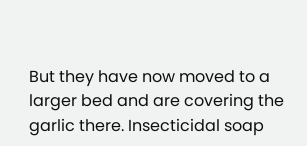But they have now moved to a larger bed and are covering the garlic there. Insecticidal soap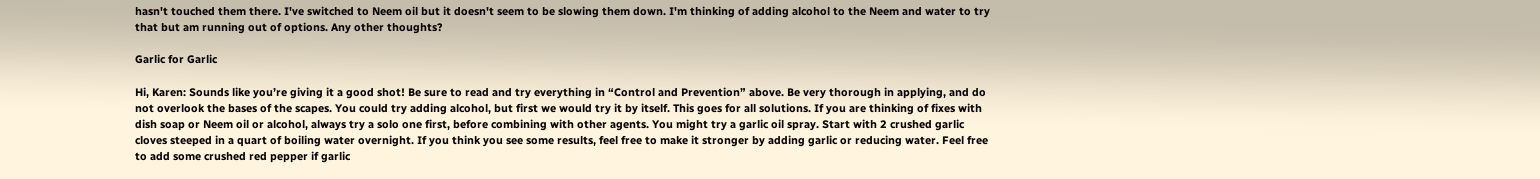hasn't touched them there. I've switched to Neem oil but it doesn't seem to be slowing them down. I'm thinking of adding alcohol to the Neem and water to try that but am running out of options. Any other thoughts?

Garlic for Garlic

Hi, Karen: Sounds like you’re giving it a good shot! Be sure to read and try everything in “Control and Prevention” above. Be very thorough in applying, and do not overlook the bases of the scapes. You could try adding alcohol, but first we would try it by itself. This goes for all solutions. If you are thinking of fixes with dish soap or Neem oil or alcohol, always try a solo one first, before combining with other agents. You might try a garlic oil spray. Start with 2 crushed garlic cloves steeped in a quart of boiling water overnight. If you think you see some results, feel free to make it stronger by adding garlic or reducing water. Feel free to add some crushed red pepper if garlic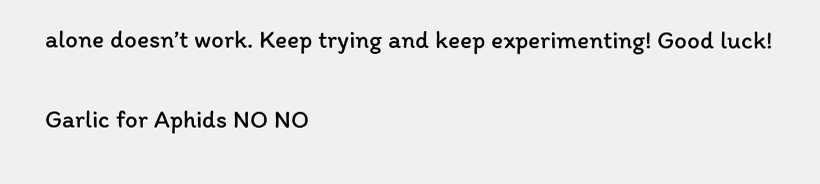alone doesn’t work. Keep trying and keep experimenting! Good luck!

Garlic for Aphids NO NO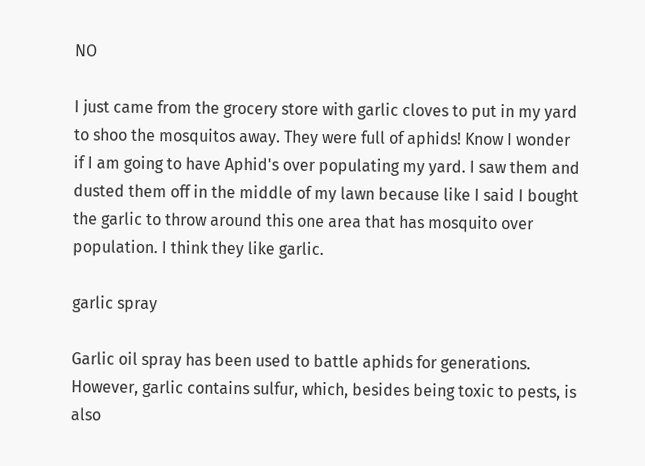NO

I just came from the grocery store with garlic cloves to put in my yard to shoo the mosquitos away. They were full of aphids! Know I wonder if I am going to have Aphid's over populating my yard. I saw them and dusted them off in the middle of my lawn because like I said I bought the garlic to throw around this one area that has mosquito over population. I think they like garlic.

garlic spray

Garlic oil spray has been used to battle aphids for generations. However, garlic contains sulfur, which, besides being toxic to pests, is also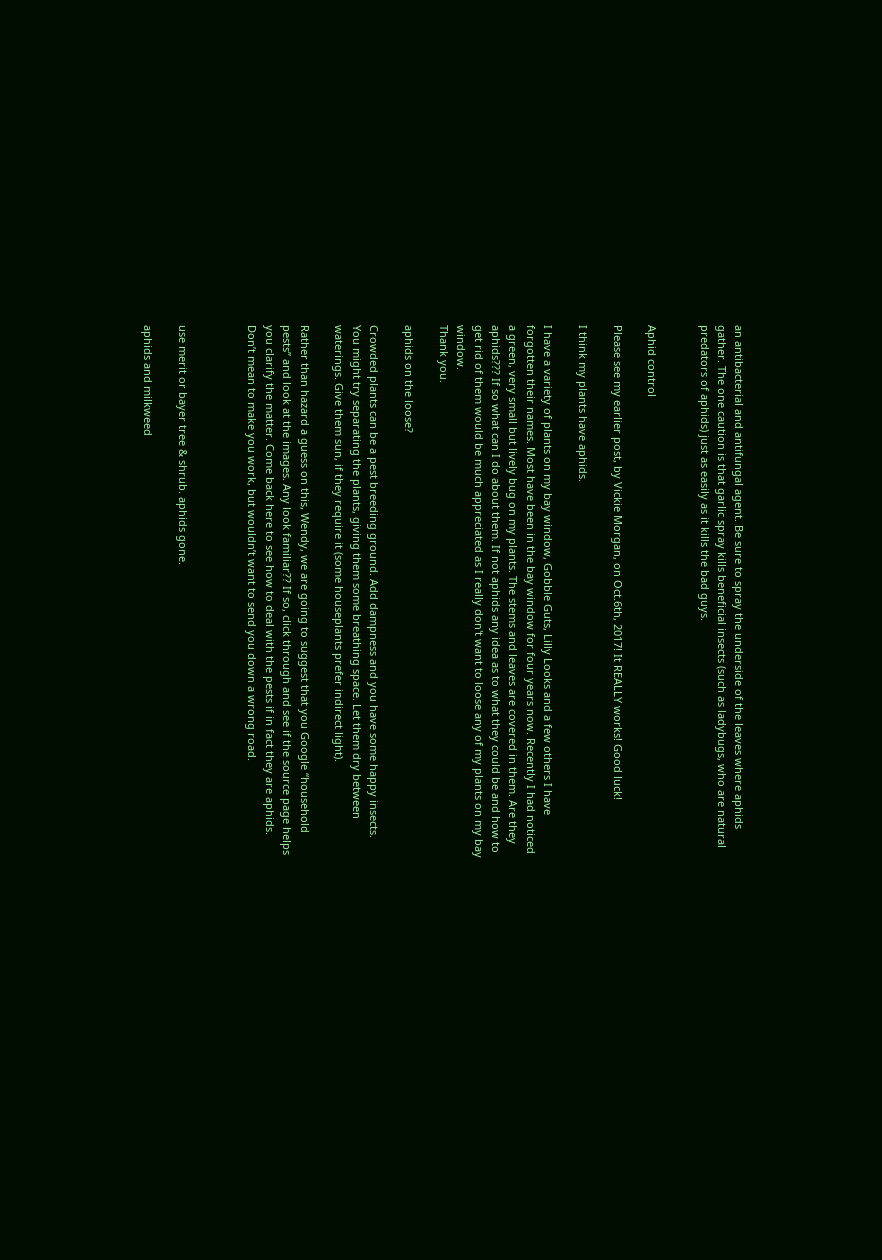an antibacterial and antifungal agent. Be sure to spray the underside of the leaves where aphids gather. The one caution is that garlic spray kills beneficial insects (such as ladybugs, who are natural predators of aphids) just as easily as it kills the bad guys.


Aphid control

Please see my earlier post, by Vickie Morgan, on Oct.6th, 2017! It REALLY works! Good luck!

I think my plants have aphids.

I have a variety of plants on my bay window, Gobble Guts, Lilly Looks and a few others I have forgotten their names. Most have been in the bay window for four years now. Recently I had noticed a green, very small but lively bug on my plants. The stems and leaves are covered in them. Are they aphids??? If so what can I do about them. If not aphids any idea as to what they could be and how to get rid of them would be much appreciated as I really don't want to loose any of my plants on my bay window.
Thank you.

aphids on the loose?

Crowded plants can be a pest breeding ground. Add dampness and you have some happy insects. You might try separating the plants, giving them some breathing space. Let them dry between waterings. Give them sun, if they require it (some houseplants prefer indirect light).

Rather than hazard a guess on this, Wendy, we are going to suggest that you Google “household pests” and look at the images. Any look familiar?? If so, click through and see if the source page helps you clarify the matter. Come back here to see how to deal with the pests if in fact they are aphids. Don’t mean to make you work, but wouldn’t want to send you down a wrong road.



use merit or bayer tree & shrub. aphids gone.

aphids and milkweed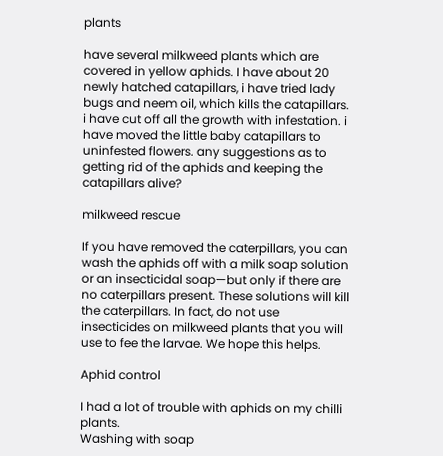plants

have several milkweed plants which are covered in yellow aphids. I have about 20 newly hatched catapillars, i have tried lady bugs and neem oil, which kills the catapillars. i have cut off all the growth with infestation. i have moved the little baby catapillars to uninfested flowers. any suggestions as to getting rid of the aphids and keeping the catapillars alive?

milkweed rescue

If you have removed the caterpillars, you can wash the aphids off with a milk soap solution or an insecticidal soap—but only if there are no caterpillars present. These solutions will kill the caterpillars. In fact, do not use insecticides on milkweed plants that you will use to fee the larvae. We hope this helps.

Aphid control

I had a lot of trouble with aphids on my chilli plants.
Washing with soap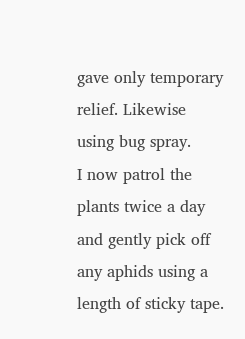gave only temporary relief. Likewise using bug spray.
I now patrol the plants twice a day and gently pick off any aphids using a length of sticky tape.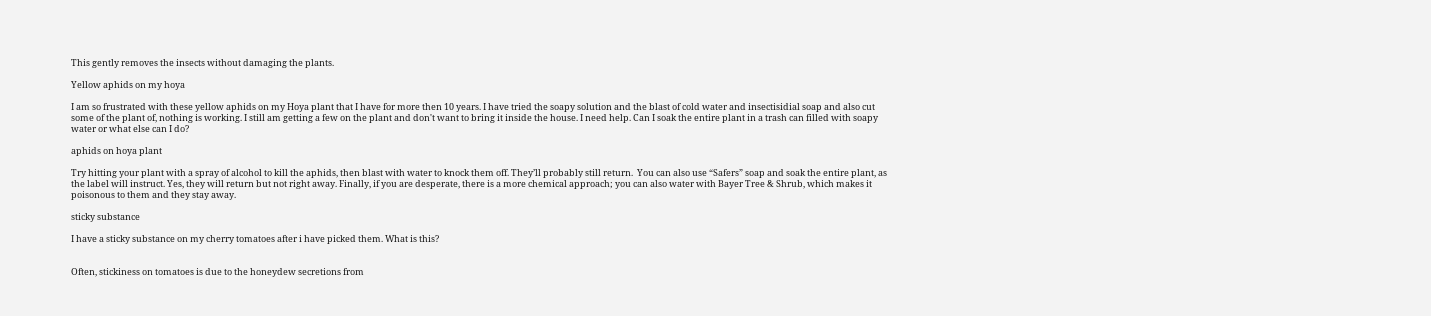This gently removes the insects without damaging the plants.

Yellow aphids on my hoya

I am so frustrated with these yellow aphids on my Hoya plant that I have for more then 10 years. I have tried the soapy solution and the blast of cold water and insectisidial soap and also cut some of the plant of, nothing is working. I still am getting a few on the plant and don't want to bring it inside the house. I need help. Can I soak the entire plant in a trash can filled with soapy water or what else can I do?

aphids on hoya plant

Try hitting your plant with a spray of alcohol to kill the aphids, then blast with water to knock them off. They’ll probably still return.  You can also use “Safers” soap and soak the entire plant, as the label will instruct. Yes, they will return but not right away. Finally, if you are desperate, there is a more chemical approach; you can also water with Bayer Tree & Shrub, which makes it poisonous to them and they stay away.

sticky substance

I have a sticky substance on my cherry tomatoes after i have picked them. What is this?


Often, stickiness on tomatoes is due to the honeydew secretions from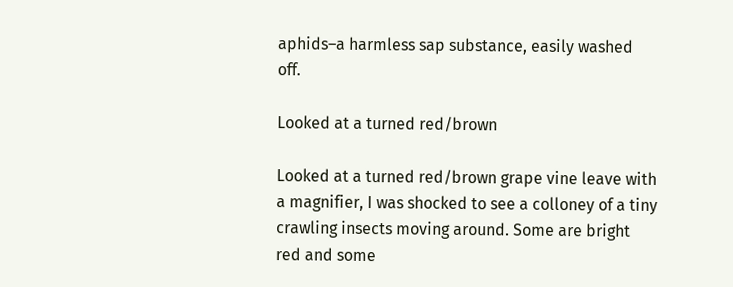aphids–a harmless sap substance, easily washed off.

Looked at a turned red/brown

Looked at a turned red/brown grape vine leave with a magnifier, I was shocked to see a colloney of a tiny crawling insects moving around. Some are bright red and some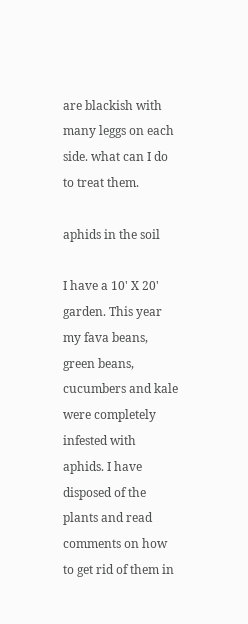are blackish with many leggs on each side. what can I do to treat them.

aphids in the soil

I have a 10' X 20' garden. This year my fava beans, green beans, cucumbers and kale were completely infested with aphids. I have disposed of the plants and read comments on how to get rid of them in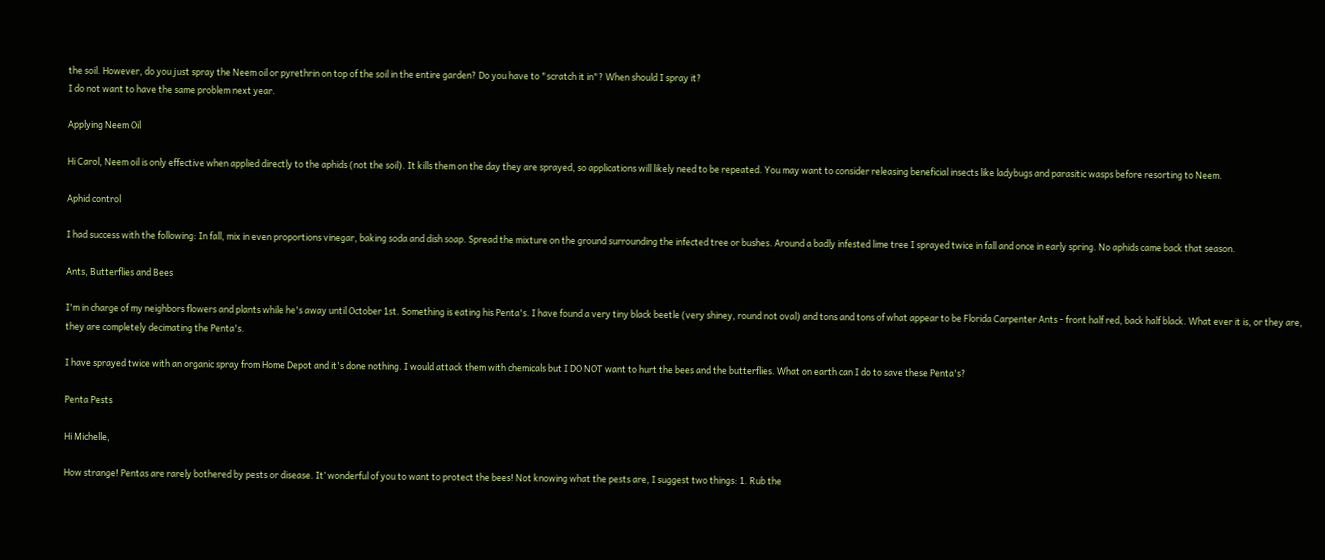the soil. However, do you just spray the Neem oil or pyrethrin on top of the soil in the entire garden? Do you have to "scratch it in"? When should I spray it?
I do not want to have the same problem next year.

Applying Neem Oil

Hi Carol, Neem oil is only effective when applied directly to the aphids (not the soil). It kills them on the day they are sprayed, so applications will likely need to be repeated. You may want to consider releasing beneficial insects like ladybugs and parasitic wasps before resorting to Neem.

Aphid control

I had success with the following: In fall, mix in even proportions vinegar, baking soda and dish soap. Spread the mixture on the ground surrounding the infected tree or bushes. Around a badly infested lime tree I sprayed twice in fall and once in early spring. No aphids came back that season.

Ants, Butterflies and Bees

I'm in charge of my neighbors flowers and plants while he's away until October 1st. Something is eating his Penta's. I have found a very tiny black beetle (very shiney, round not oval) and tons and tons of what appear to be Florida Carpenter Ants - front half red, back half black. What ever it is, or they are, they are completely decimating the Penta's.

I have sprayed twice with an organic spray from Home Depot and it's done nothing. I would attack them with chemicals but I DO NOT want to hurt the bees and the butterflies. What on earth can I do to save these Penta's?

Penta Pests

Hi Michelle,

How strange! Pentas are rarely bothered by pests or disease. It’ wonderful of you to want to protect the bees! Not knowing what the pests are, I suggest two things: 1. Rub the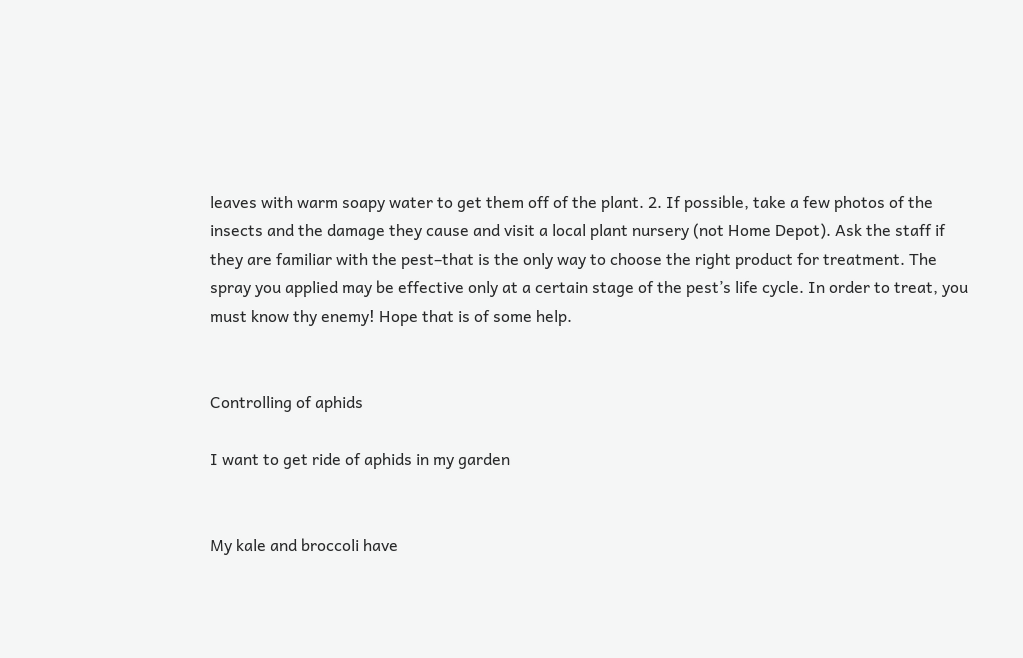leaves with warm soapy water to get them off of the plant. 2. If possible, take a few photos of the insects and the damage they cause and visit a local plant nursery (not Home Depot). Ask the staff if they are familiar with the pest–that is the only way to choose the right product for treatment. The spray you applied may be effective only at a certain stage of the pest’s life cycle. In order to treat, you must know thy enemy! Hope that is of some help.


Controlling of aphids

I want to get ride of aphids in my garden


My kale and broccoli have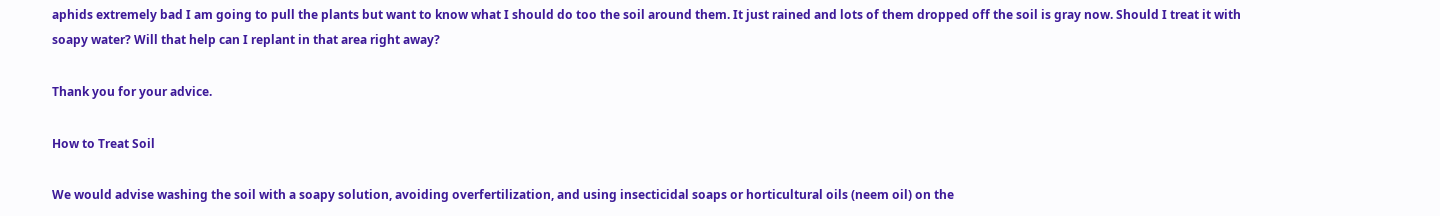aphids extremely bad I am going to pull the plants but want to know what I should do too the soil around them. It just rained and lots of them dropped off the soil is gray now. Should I treat it with soapy water? Will that help can I replant in that area right away?

Thank you for your advice.

How to Treat Soil

We would advise washing the soil with a soapy solution, avoiding overfertilization, and using insecticidal soaps or horticultural oils (neem oil) on the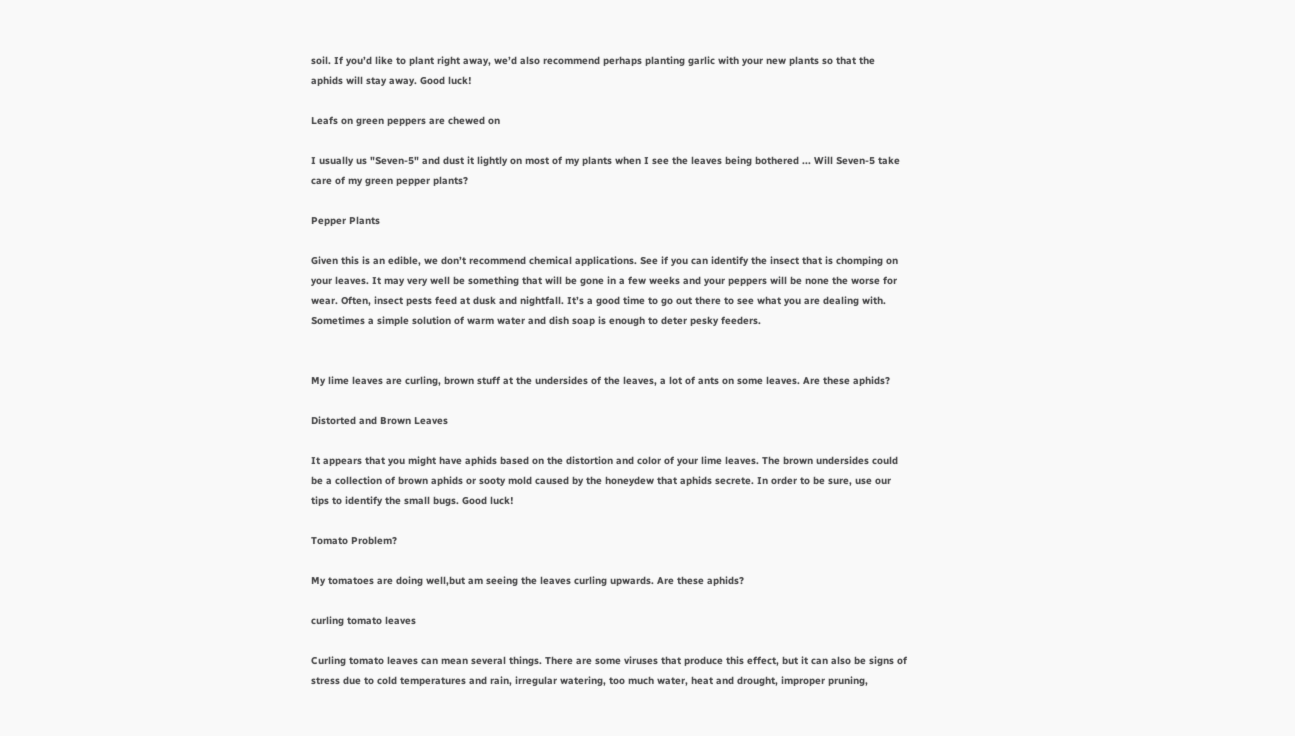soil. If you’d like to plant right away, we’d also recommend perhaps planting garlic with your new plants so that the aphids will stay away. Good luck!

Leafs on green peppers are chewed on

I usually us "Seven-5" and dust it lightly on most of my plants when I see the leaves being bothered ... Will Seven-5 take care of my green pepper plants?

Pepper Plants

Given this is an edible, we don’t recommend chemical applications. See if you can identify the insect that is chomping on your leaves. It may very well be something that will be gone in a few weeks and your peppers will be none the worse for wear. Often, insect pests feed at dusk and nightfall. It’s a good time to go out there to see what you are dealing with. Sometimes a simple solution of warm water and dish soap is enough to deter pesky feeders.


My lime leaves are curling, brown stuff at the undersides of the leaves, a lot of ants on some leaves. Are these aphids?

Distorted and Brown Leaves

It appears that you might have aphids based on the distortion and color of your lime leaves. The brown undersides could be a collection of brown aphids or sooty mold caused by the honeydew that aphids secrete. In order to be sure, use our tips to identify the small bugs. Good luck!

Tomato Problem?

My tomatoes are doing well,but am seeing the leaves curling upwards. Are these aphids?

curling tomato leaves

Curling tomato leaves can mean several things. There are some viruses that produce this effect, but it can also be signs of stress due to cold temperatures and rain, irregular watering, too much water, heat and drought, improper pruning,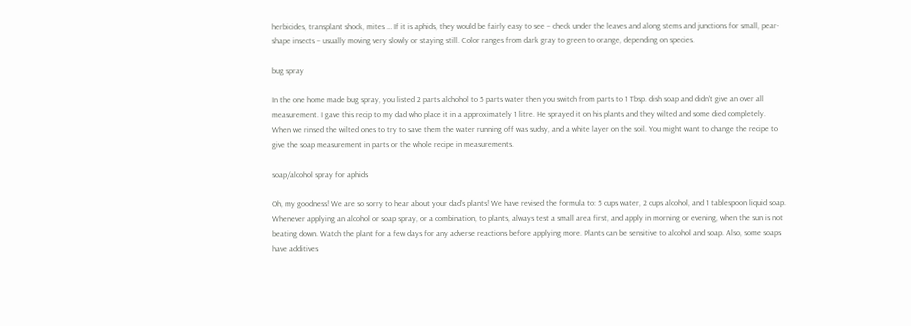herbicides, transplant shock, mites … If it is aphids, they would be fairly easy to see – check under the leaves and along stems and junctions for small, pear-shape insects – usually moving very slowly or staying still. Color ranges from dark gray to green to orange, depending on species.

bug spray

In the one home made bug spray, you listed 2 parts alchohol to 5 parts water then you switch from parts to 1 Tbsp. dish soap and didn't give an over all measurement. I gave this recip to my dad who place it in a approximately 1 litre. He sprayed it on his plants and they wilted and some died completely. When we rinsed the wilted ones to try to save them the water running off was sudsy, and a white layer on the soil. You might want to change the recipe to give the soap measurement in parts or the whole recipe in measurements.

soap/alcohol spray for aphids

Oh, my goodness! We are so sorry to hear about your dad’s plants! We have revised the formula to: 5 cups water, 2 cups alcohol, and 1 tablespoon liquid soap.
Whenever applying an alcohol or soap spray, or a combination, to plants, always test a small area first, and apply in morning or evening, when the sun is not beating down. Watch the plant for a few days for any adverse reactions before applying more. Plants can be sensitive to alcohol and soap. Also, some soaps have additives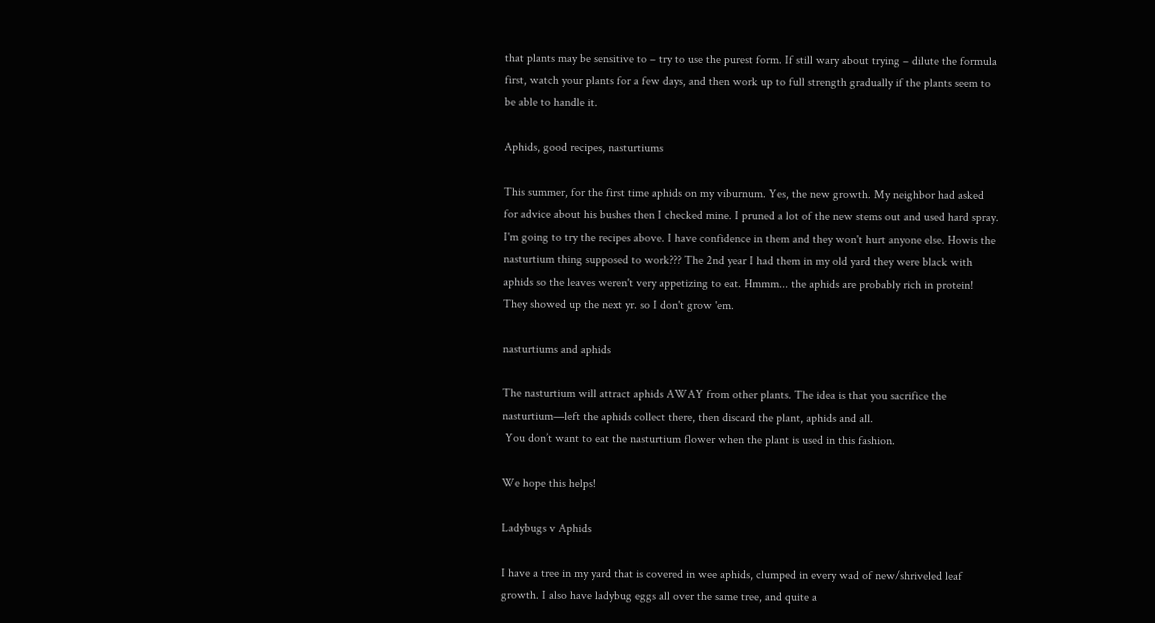that plants may be sensitive to – try to use the purest form. If still wary about trying – dilute the formula first, watch your plants for a few days, and then work up to full strength gradually if the plants seem to be able to handle it.

Aphids, good recipes, nasturtiums

This summer, for the first time aphids on my viburnum. Yes, the new growth. My neighbor had asked for advice about his bushes then I checked mine. I pruned a lot of the new stems out and used hard spray. I'm going to try the recipes above. I have confidence in them and they won't hurt anyone else. Howis the nasturtium thing supposed to work??? The 2nd year I had them in my old yard they were black with aphids so the leaves weren't very appetizing to eat. Hmmm... the aphids are probably rich in protein! They showed up the next yr. so I don't grow 'em.

nasturtiums and aphids

The nasturtium will attract aphids AWAY from other plants. The idea is that you sacrifice the nasturtium—left the aphids collect there, then discard the plant, aphids and all.
 You don’t want to eat the nasturtium flower when the plant is used in this fashion.

We hope this helps!

Ladybugs v Aphids

I have a tree in my yard that is covered in wee aphids, clumped in every wad of new/shriveled leaf growth. I also have ladybug eggs all over the same tree, and quite a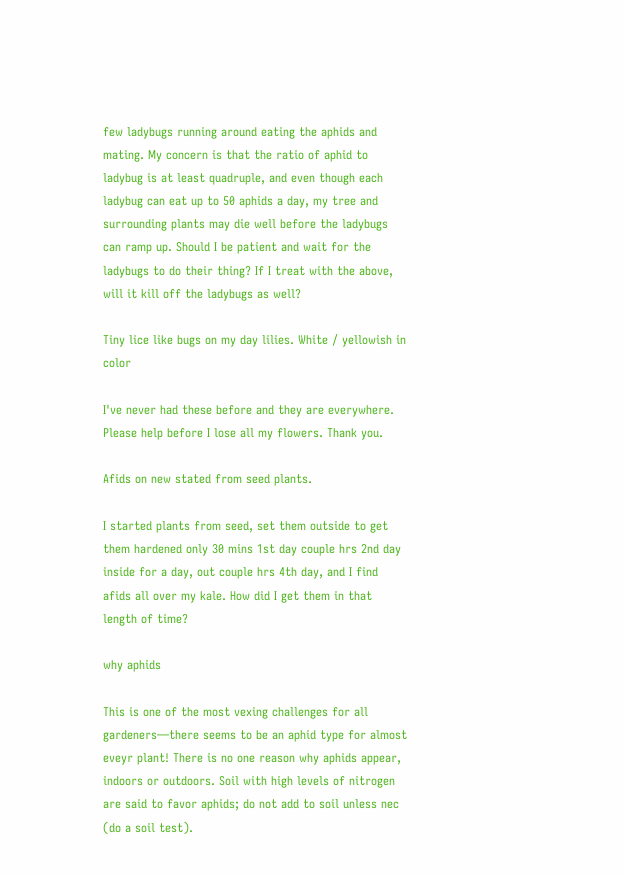few ladybugs running around eating the aphids and mating. My concern is that the ratio of aphid to ladybug is at least quadruple, and even though each ladybug can eat up to 50 aphids a day, my tree and surrounding plants may die well before the ladybugs can ramp up. Should I be patient and wait for the ladybugs to do their thing? If I treat with the above, will it kill off the ladybugs as well?

Tiny lice like bugs on my day lilies. White / yellowish in color

I've never had these before and they are everywhere. Please help before I lose all my flowers. Thank you.

Afids on new stated from seed plants.

I started plants from seed, set them outside to get them hardened only 30 mins 1st day couple hrs 2nd day inside for a day, out couple hrs 4th day, and I find afids all over my kale. How did I get them in that length of time?

why aphids

This is one of the most vexing challenges for all gardeners—there seems to be an aphid type for almost eveyr plant! There is no one reason why aphids appear, indoors or outdoors. Soil with high levels of nitrogen are said to favor aphids; do not add to soil unless nec (do a soil test).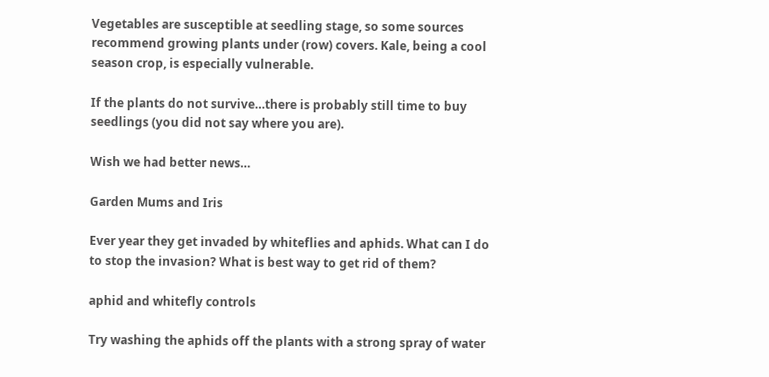Vegetables are susceptible at seedling stage, so some sources recommend growing plants under (row) covers. Kale, being a cool season crop, is especially vulnerable.

If the plants do not survive…there is probably still time to buy seedlings (you did not say where you are).

Wish we had better news…

Garden Mums and Iris

Ever year they get invaded by whiteflies and aphids. What can I do to stop the invasion? What is best way to get rid of them?

aphid and whitefly controls

Try washing the aphids off the plants with a strong spray of water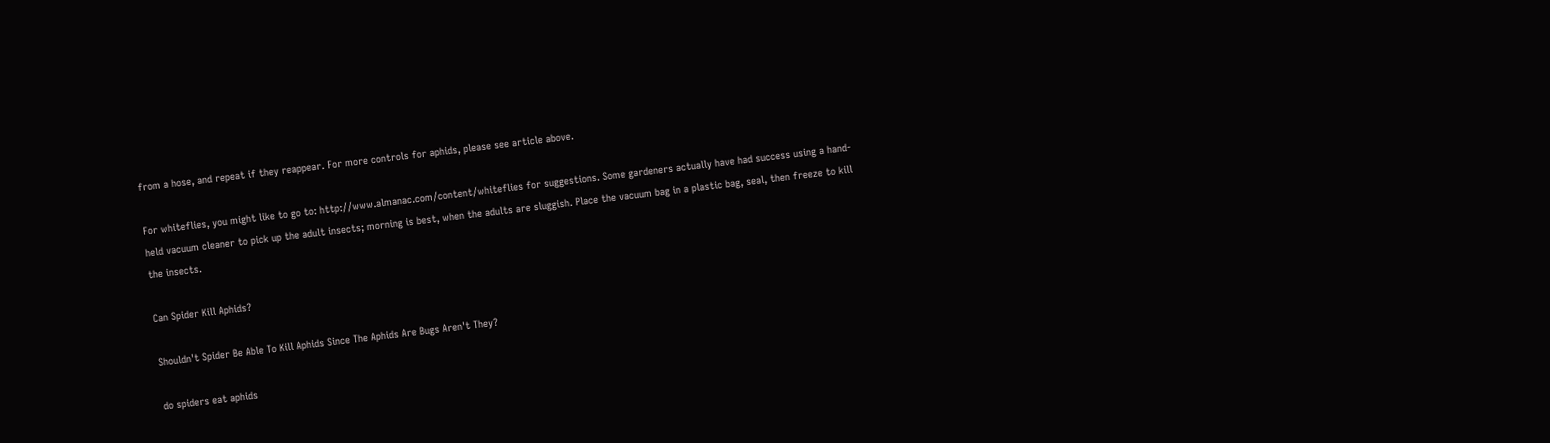from a hose, and repeat if they reappear. For more controls for aphids, please see article above.

For whiteflies, you might like to go to: http://www.almanac.com/content/whiteflies for suggestions. Some gardeners actually have had success using a hand-held vacuum cleaner to pick up the adult insects; morning is best, when the adults are sluggish. Place the vacuum bag in a plastic bag, seal, then freeze to kill the insects.

Can Spider Kill Aphids?

Shouldn't Spider Be Able To Kill Aphids Since The Aphids Are Bugs Aren't They?

do spiders eat aphids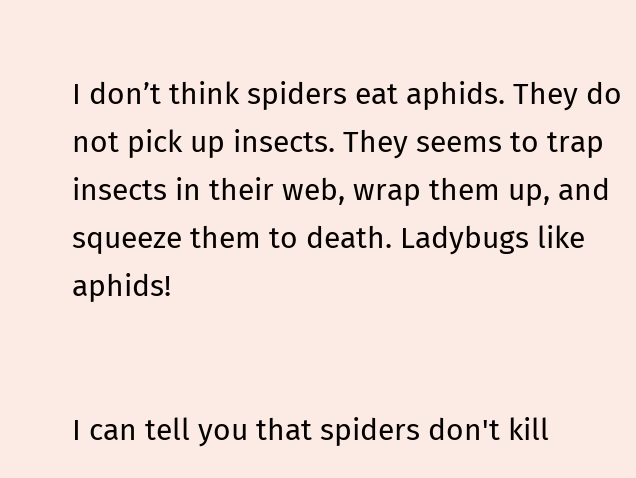I don’t think spiders eat aphids. They do not pick up insects. They seems to trap insects in their web, wrap them up, and squeeze them to death. Ladybugs like aphids!


I can tell you that spiders don't kill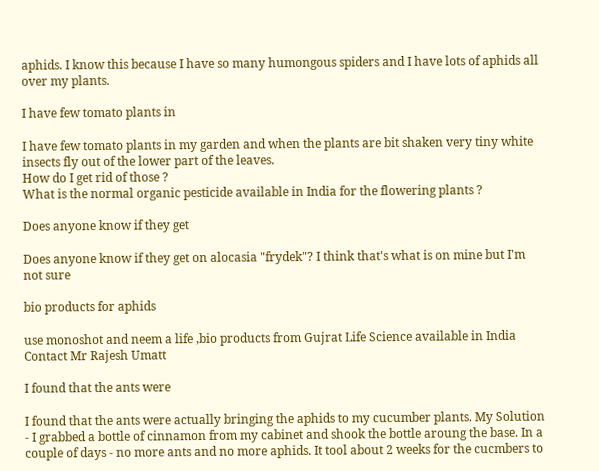aphids. I know this because I have so many humongous spiders and I have lots of aphids all over my plants.

I have few tomato plants in

I have few tomato plants in my garden and when the plants are bit shaken very tiny white insects fly out of the lower part of the leaves.
How do I get rid of those ?
What is the normal organic pesticide available in India for the flowering plants ?

Does anyone know if they get

Does anyone know if they get on alocasia "frydek"? I think that's what is on mine but I'm not sure

bio products for aphids

use monoshot and neem a life ,bio products from Gujrat Life Science available in India Contact Mr Rajesh Umatt

I found that the ants were

I found that the ants were actually bringing the aphids to my cucumber plants. My Solution - I grabbed a bottle of cinnamon from my cabinet and shook the bottle aroung the base. In a couple of days - no more ants and no more aphids. It tool about 2 weeks for the cucmbers to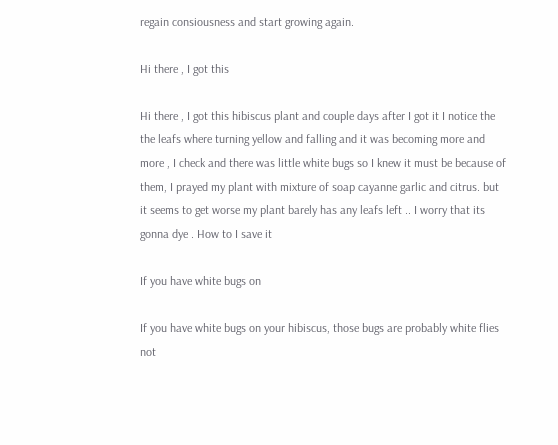regain consiousness and start growing again.

Hi there , I got this

Hi there , I got this hibiscus plant and couple days after I got it I notice the the leafs where turning yellow and falling and it was becoming more and more , I check and there was little white bugs so I knew it must be because of them, I prayed my plant with mixture of soap cayanne garlic and citrus. but it seems to get worse my plant barely has any leafs left .. I worry that its gonna dye . How to I save it

If you have white bugs on

If you have white bugs on your hibiscus, those bugs are probably white flies not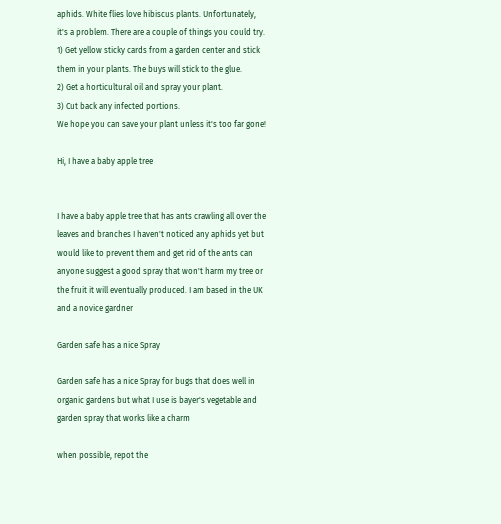aphids. White flies love hibiscus plants. Unfortunately, it's a problem. There are a couple of things you could try.
1) Get yellow sticky cards from a garden center and stick them in your plants. The buys will stick to the glue.
2) Get a horticultural oil and spray your plant.
3) Cut back any infected portions.
We hope you can save your plant unless it's too far gone!

Hi, I have a baby apple tree


I have a baby apple tree that has ants crawling all over the leaves and branches I haven't noticed any aphids yet but would like to prevent them and get rid of the ants can anyone suggest a good spray that won't harm my tree or the fruit it will eventually produced. I am based in the UK and a novice gardner

Garden safe has a nice Spray

Garden safe has a nice Spray for bugs that does well in organic gardens but what I use is bayer's vegetable and garden spray that works like a charm

when possible, repot the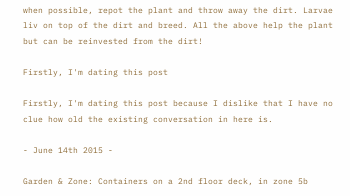when possible, repot the plant and throw away the dirt. Larvae liv on top of the dirt and breed. All the above help the plant but can be reinvested from the dirt!

Firstly, I'm dating this post

Firstly, I'm dating this post because I dislike that I have no clue how old the existing conversation in here is.

- June 14th 2015 -

Garden & Zone: Containers on a 2nd floor deck, in zone 5b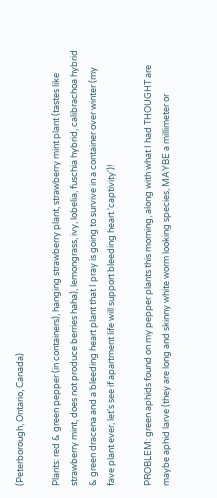(Peterborough, Ontario, Canada)

Plants: red & green pepper (in containers), hanging strawberry plant, strawberry mint plant (tastes like strawberry mint, does not produce berries haha), lemongrass, ivy, lobelia, fuschia hybrid, calibrachoa hybrid & green dracena and a bleeding heart plant that I pray is going to survive in a container over winter (my fave plant ever, let's see if apartment life will support bleeding heart 'captivity')!

PROBLEM: green aphids found on my pepper plants this morning, along with what I had THOUGHT are maybe aphid larve (they are long and skinny white worm looking species, MAYBE a millimeter or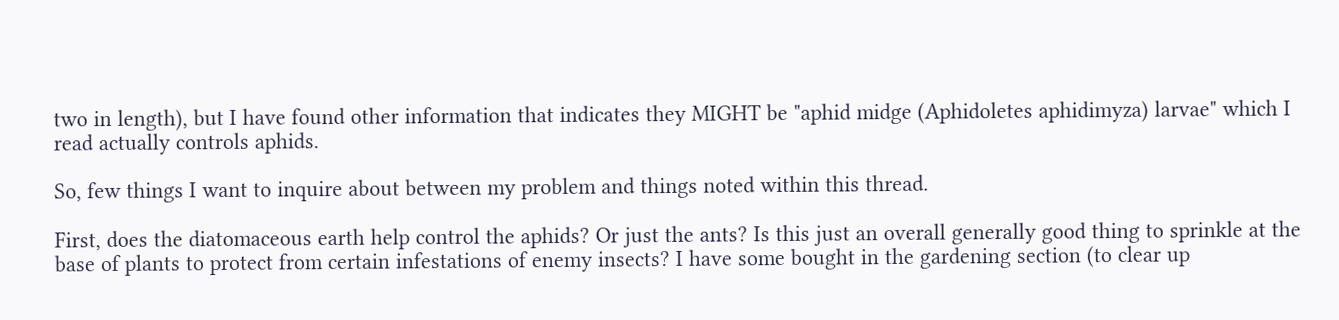two in length), but I have found other information that indicates they MIGHT be "aphid midge (Aphidoletes aphidimyza) larvae" which I read actually controls aphids.

So, few things I want to inquire about between my problem and things noted within this thread.

First, does the diatomaceous earth help control the aphids? Or just the ants? Is this just an overall generally good thing to sprinkle at the base of plants to protect from certain infestations of enemy insects? I have some bought in the gardening section (to clear up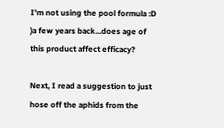I'm not using the pool formula :D )a few years back...does age of this product affect efficacy?

Next, I read a suggestion to just hose off the aphids from the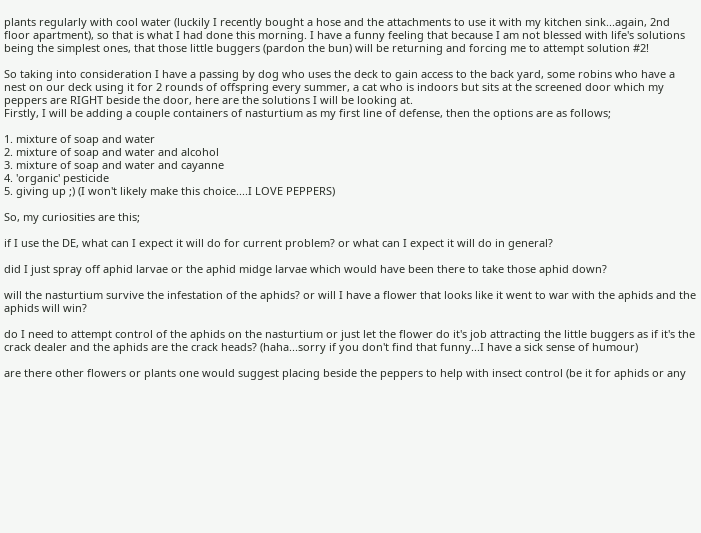plants regularly with cool water (luckily I recently bought a hose and the attachments to use it with my kitchen sink...again, 2nd floor apartment), so that is what I had done this morning. I have a funny feeling that because I am not blessed with life's solutions being the simplest ones, that those little buggers (pardon the bun) will be returning and forcing me to attempt solution #2!

So taking into consideration I have a passing by dog who uses the deck to gain access to the back yard, some robins who have a nest on our deck using it for 2 rounds of offspring every summer, a cat who is indoors but sits at the screened door which my peppers are RIGHT beside the door, here are the solutions I will be looking at.
Firstly, I will be adding a couple containers of nasturtium as my first line of defense, then the options are as follows;

1. mixture of soap and water
2. mixture of soap and water and alcohol
3. mixture of soap and water and cayanne
4. 'organic' pesticide
5. giving up ;) (I won't likely make this choice....I LOVE PEPPERS)

So, my curiosities are this;

if I use the DE, what can I expect it will do for current problem? or what can I expect it will do in general?

did I just spray off aphid larvae or the aphid midge larvae which would have been there to take those aphid down?

will the nasturtium survive the infestation of the aphids? or will I have a flower that looks like it went to war with the aphids and the aphids will win?

do I need to attempt control of the aphids on the nasturtium or just let the flower do it's job attracting the little buggers as if it's the crack dealer and the aphids are the crack heads? (haha...sorry if you don't find that funny...I have a sick sense of humour)

are there other flowers or plants one would suggest placing beside the peppers to help with insect control (be it for aphids or any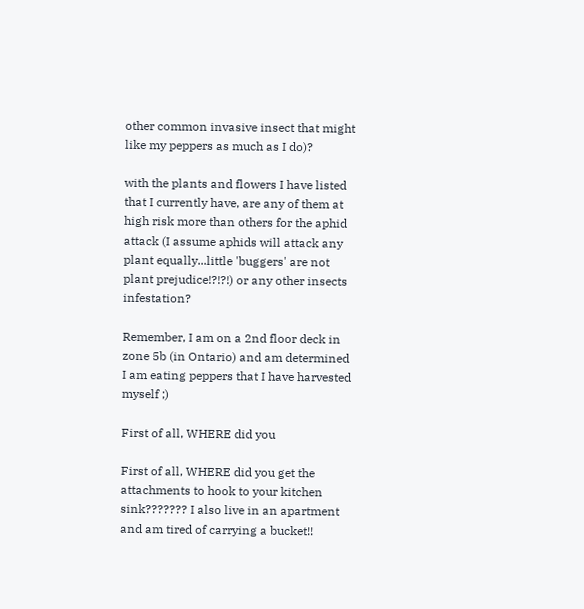other common invasive insect that might like my peppers as much as I do)?

with the plants and flowers I have listed that I currently have, are any of them at high risk more than others for the aphid attack (I assume aphids will attack any plant equally...little 'buggers' are not plant prejudice!?!?!) or any other insects infestation?

Remember, I am on a 2nd floor deck in zone 5b (in Ontario) and am determined I am eating peppers that I have harvested myself ;)

First of all, WHERE did you

First of all, WHERE did you get the attachments to hook to your kitchen sink??????? I also live in an apartment and am tired of carrying a bucket!!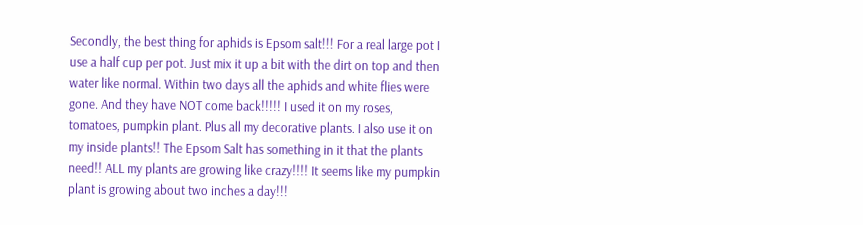Secondly, the best thing for aphids is Epsom salt!!! For a real large pot I use a half cup per pot. Just mix it up a bit with the dirt on top and then water like normal. Within two days all the aphids and white flies were gone. And they have NOT come back!!!!! I used it on my roses, tomatoes, pumpkin plant. Plus all my decorative plants. I also use it on my inside plants!! The Epsom Salt has something in it that the plants need!! ALL my plants are growing like crazy!!!! It seems like my pumpkin plant is growing about two inches a day!!!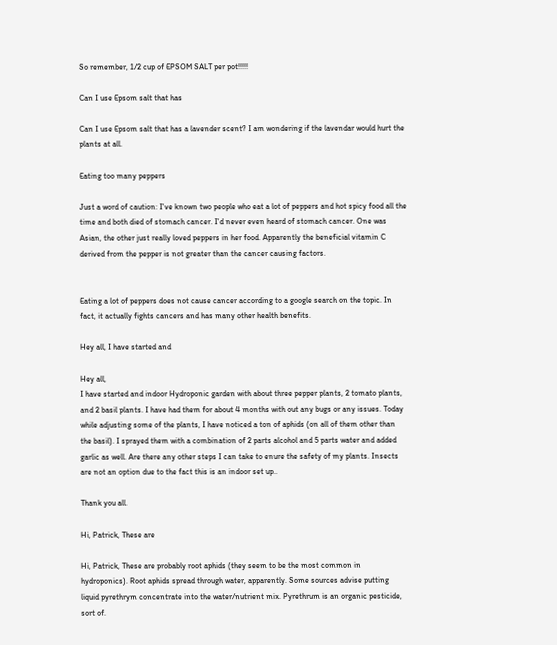So remember, 1/2 cup of EPSOM SALT per pot!!!!!

Can I use Epsom salt that has

Can I use Epsom salt that has a lavender scent? I am wondering if the lavendar would hurt the plants at all.

Eating too many peppers

Just a word of caution: I've known two people who eat a lot of peppers and hot spicy food all the time and both died of stomach cancer. I'd never even heard of stomach cancer. One was Asian, the other just really loved peppers in her food. Apparently the beneficial vitamin C derived from the pepper is not greater than the cancer causing factors.


Eating a lot of peppers does not cause cancer according to a google search on the topic. In fact, it actually fights cancers and has many other health benefits.

Hey all, I have started and

Hey all,
I have started and indoor Hydroponic garden with about three pepper plants, 2 tomato plants, and 2 basil plants. I have had them for about 4 months with out any bugs or any issues. Today while adjusting some of the plants, I have noticed a ton of aphids (on all of them other than the basil). I sprayed them with a combination of 2 parts alcohol and 5 parts water and added garlic as well. Are there any other steps I can take to enure the safety of my plants. Insects are not an option due to the fact this is an indoor set up..

Thank you all.

Hi, Patrick, These are

Hi, Patrick, These are probably root aphids (they seem to be the most common in hydroponics). Root aphids spread through water, apparently. Some sources advise putting liquid pyrethrym concentrate into the water/nutrient mix. Pyrethrum is an organic pesticide, sort of.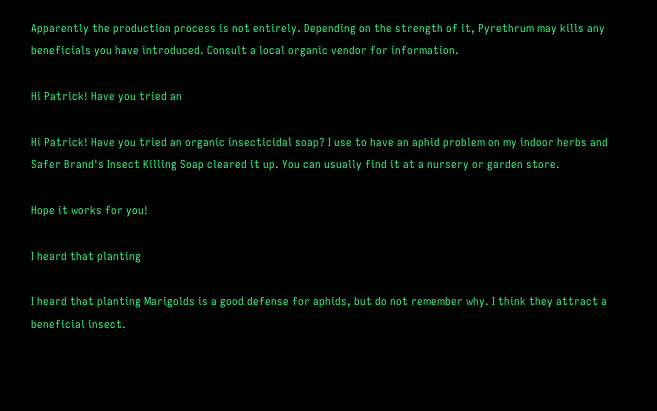Apparently the production process is not entirely. Depending on the strength of it, Pyrethrum may kills any beneficials you have introduced. Consult a local organic vendor for information.

Hi Patrick! Have you tried an

Hi Patrick! Have you tried an organic insecticidal soap? I use to have an aphid problem on my indoor herbs and Safer Brand's Insect Killing Soap cleared it up. You can usually find it at a nursery or garden store.

Hope it works for you!

I heard that planting

I heard that planting Marigolds is a good defense for aphids, but do not remember why. I think they attract a beneficial insect.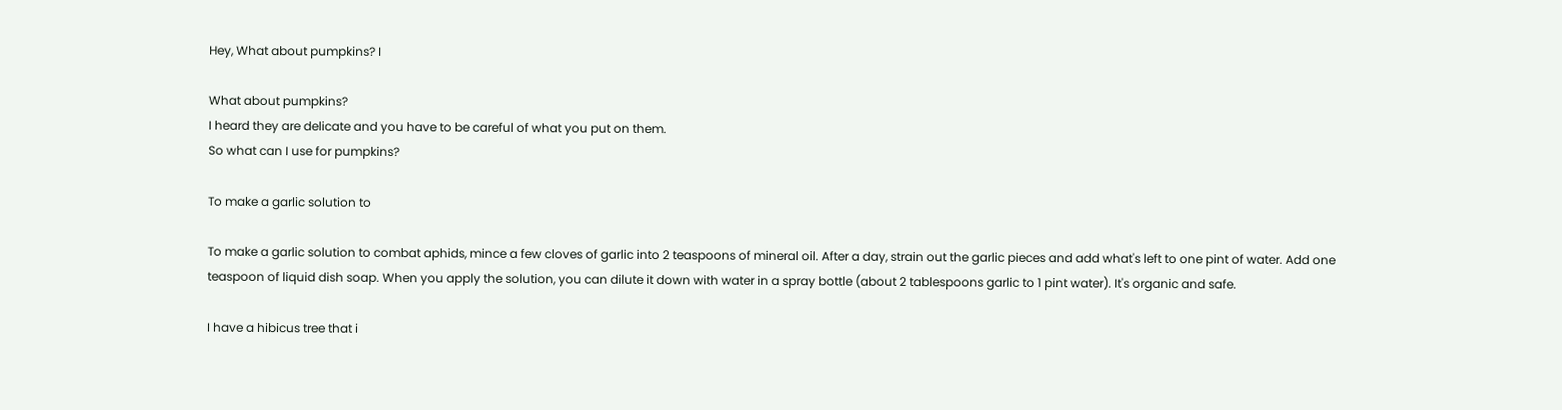Hey, What about pumpkins? I

What about pumpkins?
I heard they are delicate and you have to be careful of what you put on them.
So what can I use for pumpkins?

To make a garlic solution to

To make a garlic solution to combat aphids, mince a few cloves of garlic into 2 teaspoons of mineral oil. After a day, strain out the garlic pieces and add what's left to one pint of water. Add one teaspoon of liquid dish soap. When you apply the solution, you can dilute it down with water in a spray bottle (about 2 tablespoons garlic to 1 pint water). It's organic and safe.

I have a hibicus tree that i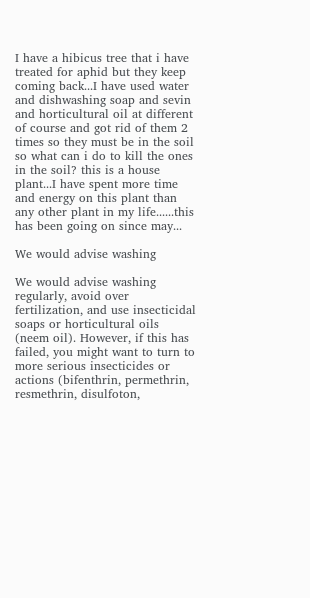I have a hibicus tree that i have treated for aphid but they keep coming back...I have used water and dishwashing soap and sevin and horticultural oil at different of course and got rid of them 2 times so they must be in the soil so what can i do to kill the ones in the soil? this is a house plant...I have spent more time and energy on this plant than any other plant in my life......this has been going on since may...

We would advise washing

We would advise washing regularly, avoid over fertilization, and use insecticidal soaps or horticultural oils (neem oil). However, if this has failed, you might want to turn to more serious insecticides or actions (bifenthrin, permethrin, resmethrin, disulfoton,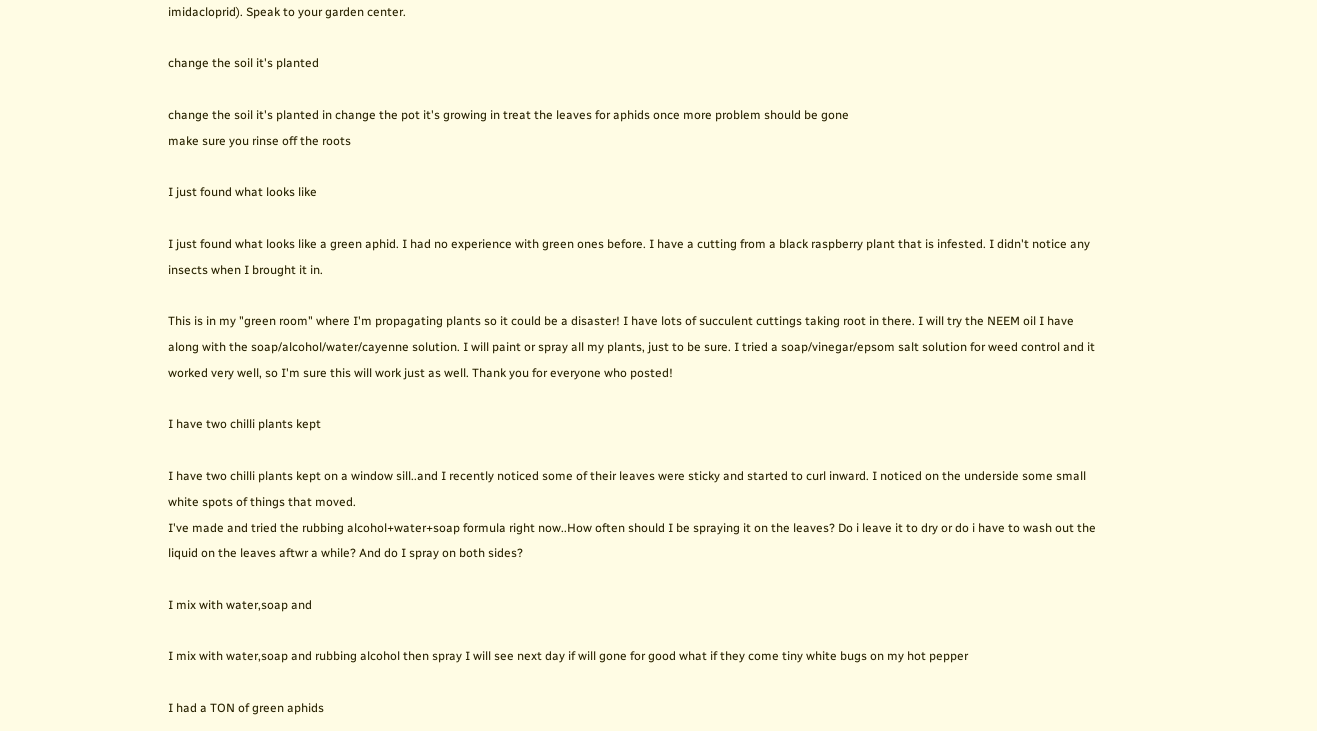imidacloprid). Speak to your garden center.

change the soil it's planted

change the soil it's planted in change the pot it's growing in treat the leaves for aphids once more problem should be gone
make sure you rinse off the roots

I just found what looks like

I just found what looks like a green aphid. I had no experience with green ones before. I have a cutting from a black raspberry plant that is infested. I didn't notice any insects when I brought it in.

This is in my "green room" where I'm propagating plants so it could be a disaster! I have lots of succulent cuttings taking root in there. I will try the NEEM oil I have along with the soap/alcohol/water/cayenne solution. I will paint or spray all my plants, just to be sure. I tried a soap/vinegar/epsom salt solution for weed control and it worked very well, so I'm sure this will work just as well. Thank you for everyone who posted!

I have two chilli plants kept

I have two chilli plants kept on a window sill..and I recently noticed some of their leaves were sticky and started to curl inward. I noticed on the underside some small white spots of things that moved.
I've made and tried the rubbing alcohol+water+soap formula right now..How often should I be spraying it on the leaves? Do i leave it to dry or do i have to wash out the liquid on the leaves aftwr a while? And do I spray on both sides?

I mix with water,soap and

I mix with water,soap and rubbing alcohol then spray I will see next day if will gone for good what if they come tiny white bugs on my hot pepper

I had a TON of green aphids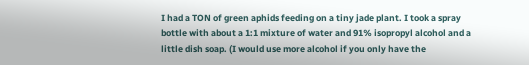I had a TON of green aphids feeding on a tiny jade plant. I took a spray bottle with about a 1:1 mixture of water and 91% isopropyl alcohol and a little dish soap. (I would use more alcohol if you only have the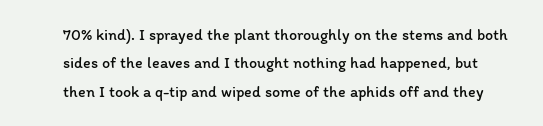70% kind). I sprayed the plant thoroughly on the stems and both sides of the leaves and I thought nothing had happened, but then I took a q-tip and wiped some of the aphids off and they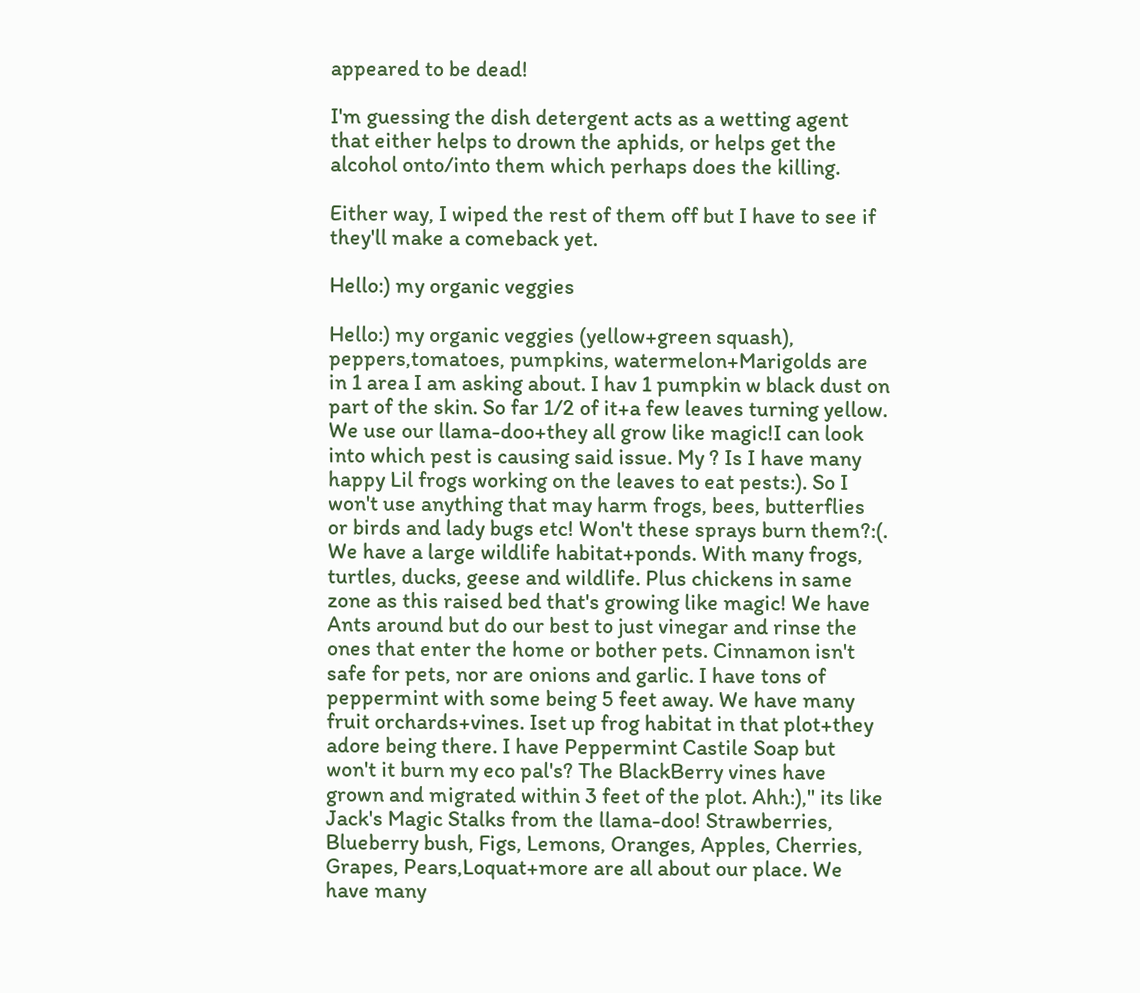appeared to be dead!

I'm guessing the dish detergent acts as a wetting agent that either helps to drown the aphids, or helps get the alcohol onto/into them which perhaps does the killing.

Either way, I wiped the rest of them off but I have to see if they'll make a comeback yet.

Hello:) my organic veggies

Hello:) my organic veggies (yellow+green squash), peppers,tomatoes, pumpkins, watermelon+Marigolds are in 1 area I am asking about. I hav 1 pumpkin w black dust on part of the skin. So far 1/2 of it+a few leaves turning yellow. We use our llama-doo+they all grow like magic!I can look into which pest is causing said issue. My ? Is I have many happy Lil frogs working on the leaves to eat pests:). So I won't use anything that may harm frogs, bees, butterflies or birds and lady bugs etc! Won't these sprays burn them?:(. We have a large wildlife habitat+ponds. With many frogs, turtles, ducks, geese and wildlife. Plus chickens in same zone as this raised bed that's growing like magic! We have Ants around but do our best to just vinegar and rinse the ones that enter the home or bother pets. Cinnamon isn't safe for pets, nor are onions and garlic. I have tons of peppermint with some being 5 feet away. We have many fruit orchards+vines. Iset up frog habitat in that plot+they adore being there. I have Peppermint Castile Soap but won't it burn my eco pal's? The BlackBerry vines have grown and migrated within 3 feet of the plot. Ahh:)," its like Jack's Magic Stalks from the llama-doo! Strawberries, Blueberry bush, Figs, Lemons, Oranges, Apples, Cherries, Grapes, Pears,Loquat+more are all about our place. We have many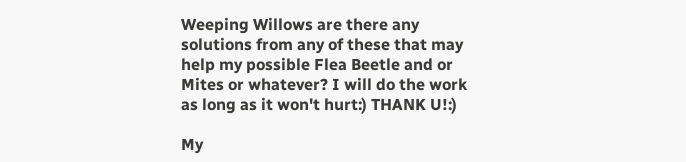Weeping Willows are there any solutions from any of these that may help my possible Flea Beetle and or Mites or whatever? I will do the work as long as it won't hurt:) THANK U!:)

My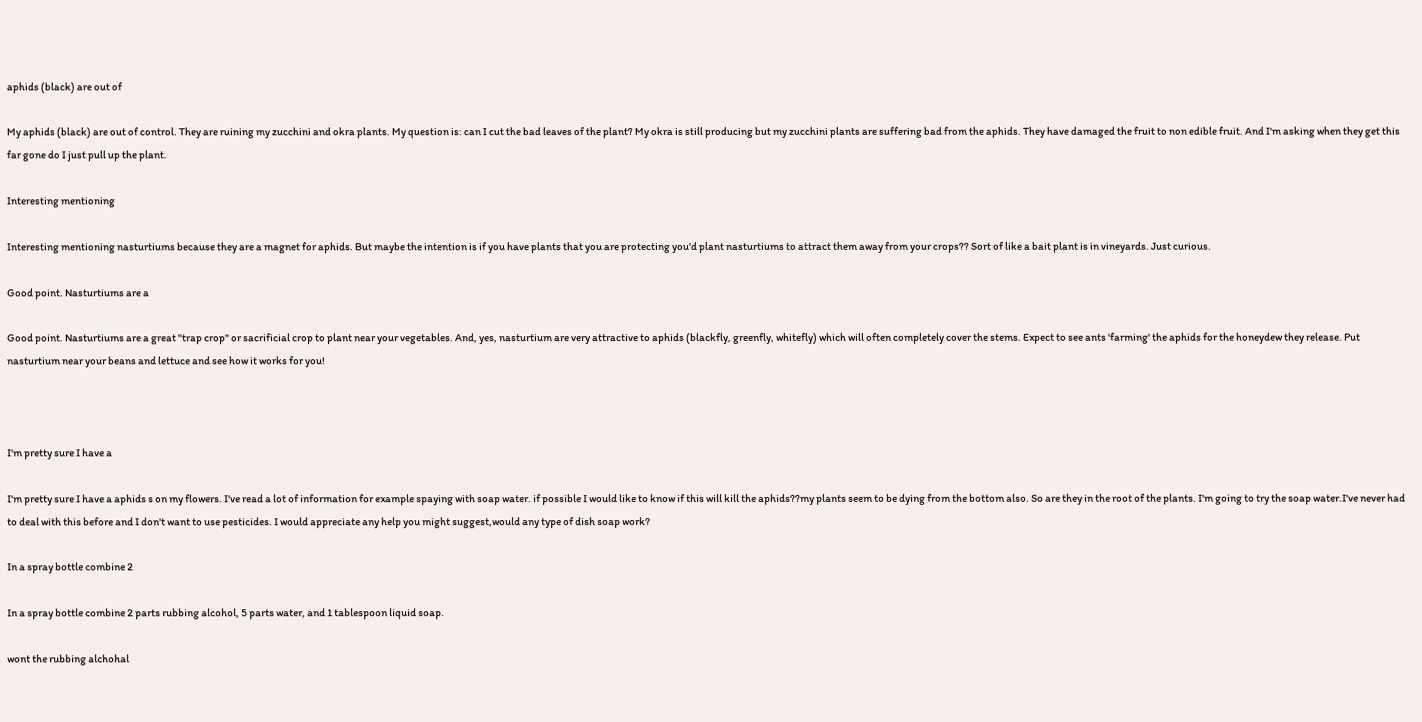aphids (black) are out of

My aphids (black) are out of control. They are ruining my zucchini and okra plants. My question is: can I cut the bad leaves of the plant? My okra is still producing but my zucchini plants are suffering bad from the aphids. They have damaged the fruit to non edible fruit. And I'm asking when they get this far gone do I just pull up the plant.

Interesting mentioning

Interesting mentioning nasturtiums because they are a magnet for aphids. But maybe the intention is if you have plants that you are protecting you'd plant nasturtiums to attract them away from your crops?? Sort of like a bait plant is in vineyards. Just curious.

Good point. Nasturtiums are a

Good point. Nasturtiums are a great "trap crop" or sacrificial crop to plant near your vegetables. And, yes, nasturtium are very attractive to aphids (blackfly, greenfly, whitefly) which will often completely cover the stems. Expect to see ants 'farming' the aphids for the honeydew they release. Put nasturtium near your beans and lettuce and see how it works for you!



I'm pretty sure I have a

I'm pretty sure I have a aphids s on my flowers. I've read a lot of information for example spaying with soap water. if possible I would like to know if this will kill the aphids??my plants seem to be dying from the bottom also. So are they in the root of the plants. I'm going to try the soap water.I've never had to deal with this before and I don't want to use pesticides. I would appreciate any help you might suggest,would any type of dish soap work?

In a spray bottle combine 2

In a spray bottle combine 2 parts rubbing alcohol, 5 parts water, and 1 tablespoon liquid soap.

wont the rubbing alchohal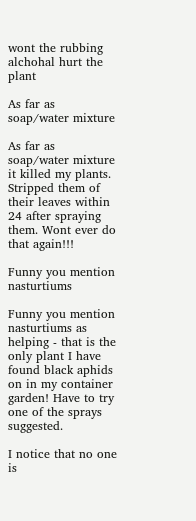wont the rubbing alchohal hurt the plant

As far as soap/water mixture

As far as soap/water mixture it killed my plants. Stripped them of their leaves within 24 after spraying them. Wont ever do that again!!!

Funny you mention nasturtiums

Funny you mention nasturtiums as helping - that is the only plant I have found black aphids on in my container garden! Have to try one of the sprays suggested.

I notice that no one is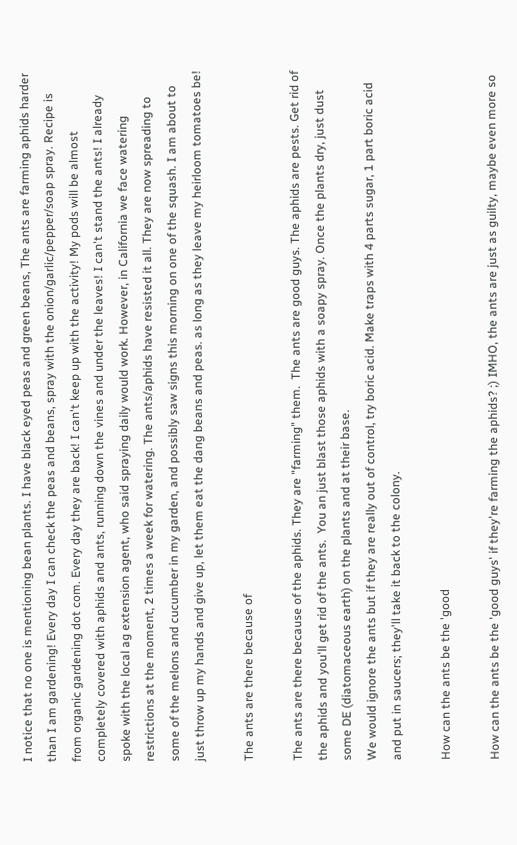I notice that no one is mentioning bean plants. I have black eyed peas and green beans, The ants are farming aphids harder than I am gardening! Every day I can check the peas and beans, spray with the onion/garlic/pepper/soap spray. Recipe is from organic gardening dot com. Every day they are back! I can't keep up with the activity! My pods will be almost completely covered with aphids and ants, running down the vines and under the leaves! I can't stand the ants! I already spoke with the local ag extension agent, who said spraying daily would work. However, in California we face watering restrictions at the moment, 2 times a week for watering. The ants/aphids have resisted it all. They are now spreading to some of the melons and cucumber in my garden, and possibly saw signs this morning on one of the squash. I am about to just throw up my hands and give up, let them eat the dang beans and peas. as long as they leave my heirloom tomatoes be!

The ants are there because of

The ants are there because of the aphids. They are "farming" them.  The ants are good guys. The aphids are pests. Get rid of the aphids and you'll get rid of the ants.  You an just blast those aphids with a soapy spray. Once the plants dry, just dust some DE (diatomaceous earth) on the plants and at their base.
We would ignore the ants but if they are really out of control, try boric acid. Make traps with 4 parts sugar, 1 part boric acid and put in saucers; they'll take it back to the colony.

How can the ants be the 'good

How can the ants be the 'good guys' if they're farming the aphids? ;) IMHO, the ants are just as guilty, maybe even more so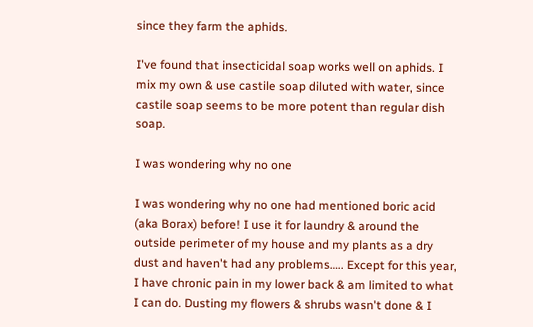since they farm the aphids.

I've found that insecticidal soap works well on aphids. I mix my own & use castile soap diluted with water, since castile soap seems to be more potent than regular dish soap.

I was wondering why no one

I was wondering why no one had mentioned boric acid (aka Borax) before! I use it for laundry & around the outside perimeter of my house and my plants as a dry dust and haven't had any problems….. Except for this year, I have chronic pain in my lower back & am limited to what I can do. Dusting my flowers & shrubs wasn't done & I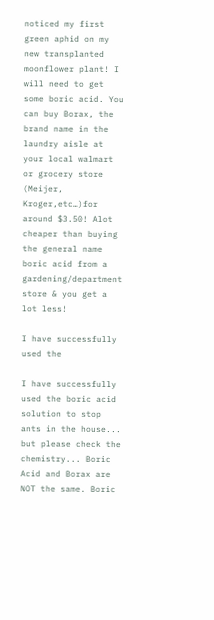noticed my first green aphid on my new transplanted moonflower plant! I will need to get some boric acid. You can buy Borax, the brand name in the laundry aisle at your local walmart or grocery store (Meijer, Kroger,etc…)for around $3.50! Alot cheaper than buying the general name boric acid from a gardening/department store & you get a lot less!

I have successfully used the

I have successfully used the boric acid solution to stop ants in the house... but please check the chemistry... Boric Acid and Borax are NOT the same. Boric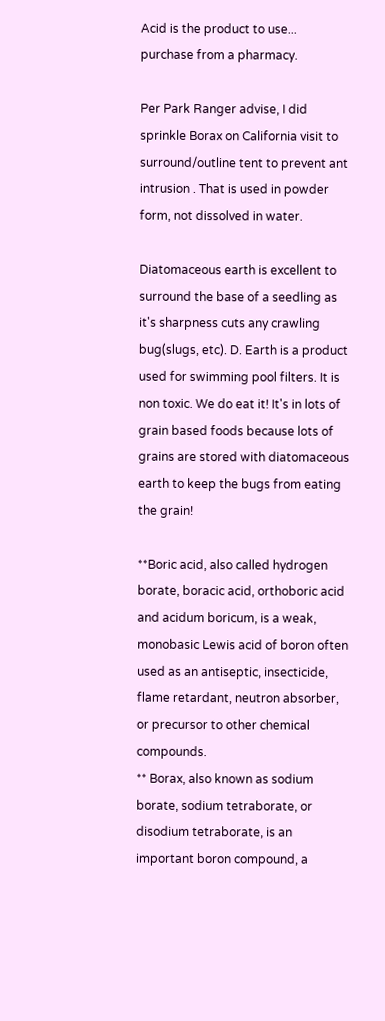Acid is the product to use... purchase from a pharmacy.

Per Park Ranger advise, I did sprinkle Borax on California visit to surround/outline tent to prevent ant intrusion . That is used in powder form, not dissolved in water.

Diatomaceous earth is excellent to surround the base of a seedling as it's sharpness cuts any crawling bug(slugs, etc). D. Earth is a product used for swimming pool filters. It is non toxic. We do eat it! It's in lots of grain based foods because lots of grains are stored with diatomaceous earth to keep the bugs from eating the grain!

**Boric acid, also called hydrogen borate, boracic acid, orthoboric acid and acidum boricum, is a weak, monobasic Lewis acid of boron often used as an antiseptic, insecticide, flame retardant, neutron absorber, or precursor to other chemical compounds.
** Borax, also known as sodium borate, sodium tetraborate, or disodium tetraborate, is an important boron compound, a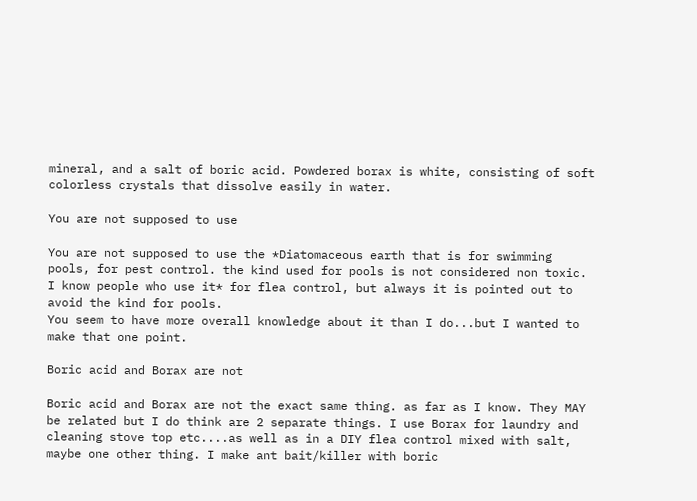mineral, and a salt of boric acid. Powdered borax is white, consisting of soft colorless crystals that dissolve easily in water.

You are not supposed to use

You are not supposed to use the *Diatomaceous earth that is for swimming pools, for pest control. the kind used for pools is not considered non toxic. I know people who use it* for flea control, but always it is pointed out to avoid the kind for pools.
You seem to have more overall knowledge about it than I do...but I wanted to make that one point.

Boric acid and Borax are not

Boric acid and Borax are not the exact same thing. as far as I know. They MAY be related but I do think are 2 separate things. I use Borax for laundry and cleaning stove top etc....as well as in a DIY flea control mixed with salt, maybe one other thing. I make ant bait/killer with boric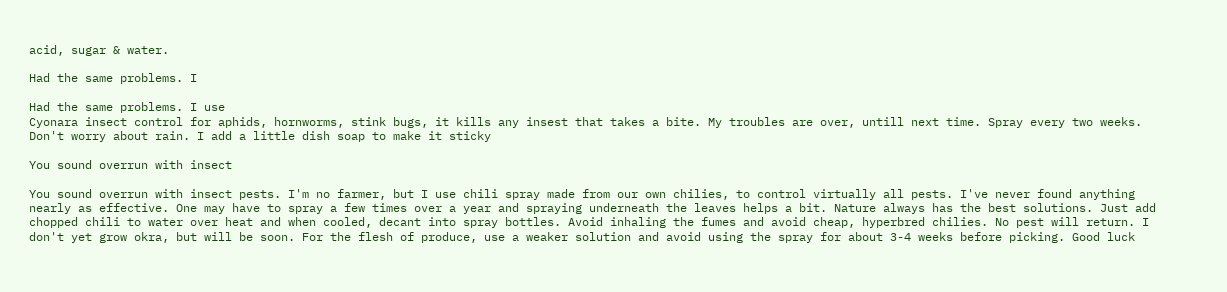acid, sugar & water.

Had the same problems. I

Had the same problems. I use
Cyonara insect control for aphids, hornworms, stink bugs, it kills any insest that takes a bite. My troubles are over, untill next time. Spray every two weeks. Don't worry about rain. I add a little dish soap to make it sticky

You sound overrun with insect

You sound overrun with insect pests. I'm no farmer, but I use chili spray made from our own chilies, to control virtually all pests. I've never found anything nearly as effective. One may have to spray a few times over a year and spraying underneath the leaves helps a bit. Nature always has the best solutions. Just add chopped chili to water over heat and when cooled, decant into spray bottles. Avoid inhaling the fumes and avoid cheap, hyperbred chilies. No pest will return. I don't yet grow okra, but will be soon. For the flesh of produce, use a weaker solution and avoid using the spray for about 3-4 weeks before picking. Good luck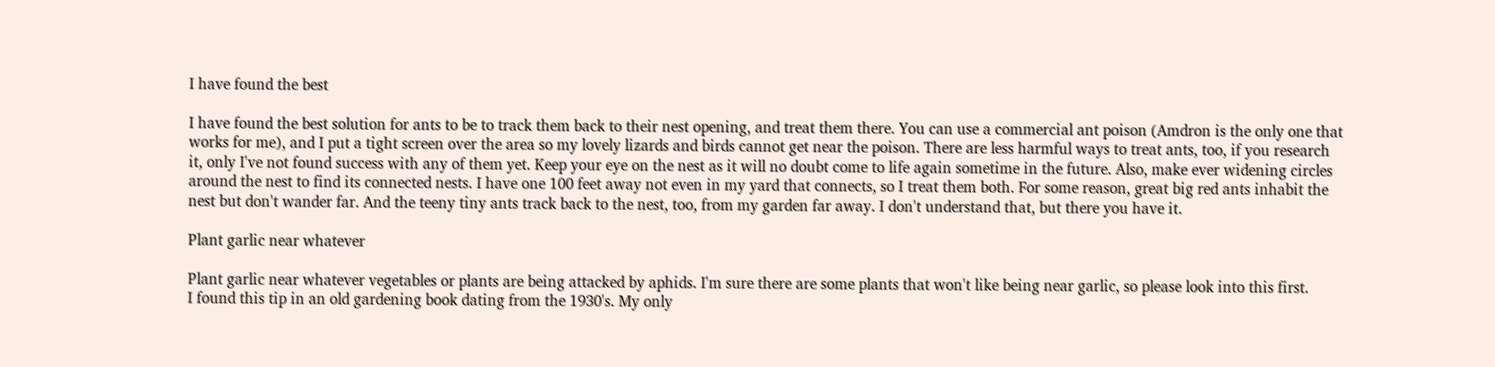I have found the best

I have found the best solution for ants to be to track them back to their nest opening, and treat them there. You can use a commercial ant poison (Amdron is the only one that works for me), and I put a tight screen over the area so my lovely lizards and birds cannot get near the poison. There are less harmful ways to treat ants, too, if you research it, only I've not found success with any of them yet. Keep your eye on the nest as it will no doubt come to life again sometime in the future. Also, make ever widening circles around the nest to find its connected nests. I have one 100 feet away not even in my yard that connects, so I treat them both. For some reason, great big red ants inhabit the nest but don't wander far. And the teeny tiny ants track back to the nest, too, from my garden far away. I don't understand that, but there you have it.

Plant garlic near whatever

Plant garlic near whatever vegetables or plants are being attacked by aphids. I'm sure there are some plants that won't like being near garlic, so please look into this first.
I found this tip in an old gardening book dating from the 1930's. My only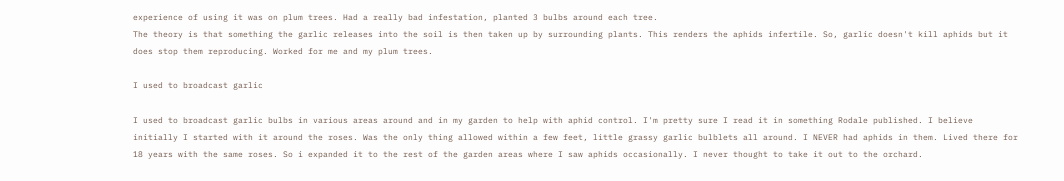experience of using it was on plum trees. Had a really bad infestation, planted 3 bulbs around each tree.
The theory is that something the garlic releases into the soil is then taken up by surrounding plants. This renders the aphids infertile. So, garlic doesn't kill aphids but it does stop them reproducing. Worked for me and my plum trees.

I used to broadcast garlic

I used to broadcast garlic bulbs in various areas around and in my garden to help with aphid control. I'm pretty sure I read it in something Rodale published. I believe initially I started with it around the roses. Was the only thing allowed within a few feet, little grassy garlic bulblets all around. I NEVER had aphids in them. Lived there for 18 years with the same roses. So i expanded it to the rest of the garden areas where I saw aphids occasionally. I never thought to take it out to the orchard.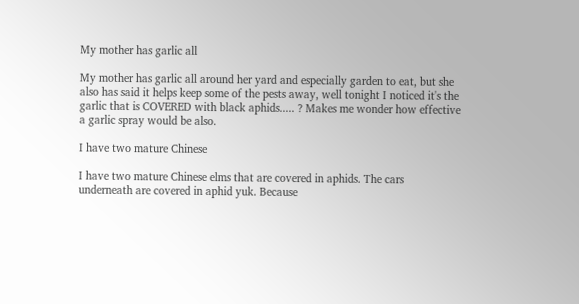My mother has garlic all

My mother has garlic all around her yard and especially garden to eat, but she also has said it helps keep some of the pests away, well tonight I noticed it's the garlic that is COVERED with black aphids..... ? Makes me wonder how effective a garlic spray would be also.

I have two mature Chinese

I have two mature Chinese elms that are covered in aphids. The cars underneath are covered in aphid yuk. Because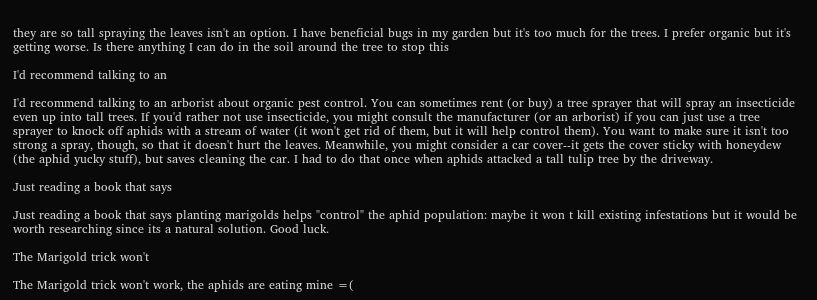they are so tall spraying the leaves isn't an option. I have beneficial bugs in my garden but it's too much for the trees. I prefer organic but it's getting worse. Is there anything I can do in the soil around the tree to stop this

I'd recommend talking to an

I'd recommend talking to an arborist about organic pest control. You can sometimes rent (or buy) a tree sprayer that will spray an insecticide even up into tall trees. If you'd rather not use insecticide, you might consult the manufacturer (or an arborist) if you can just use a tree sprayer to knock off aphids with a stream of water (it won't get rid of them, but it will help control them). You want to make sure it isn't too strong a spray, though, so that it doesn't hurt the leaves. Meanwhile, you might consider a car cover--it gets the cover sticky with honeydew (the aphid yucky stuff), but saves cleaning the car. I had to do that once when aphids attacked a tall tulip tree by the driveway.

Just reading a book that says

Just reading a book that says planting marigolds helps "control" the aphid population: maybe it won t kill existing infestations but it would be worth researching since its a natural solution. Good luck.

The Marigold trick won't

The Marigold trick won't work, the aphids are eating mine =(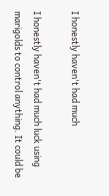I honestly haven't had much

I honestly haven't had much luck using marigolds to control anything. It could be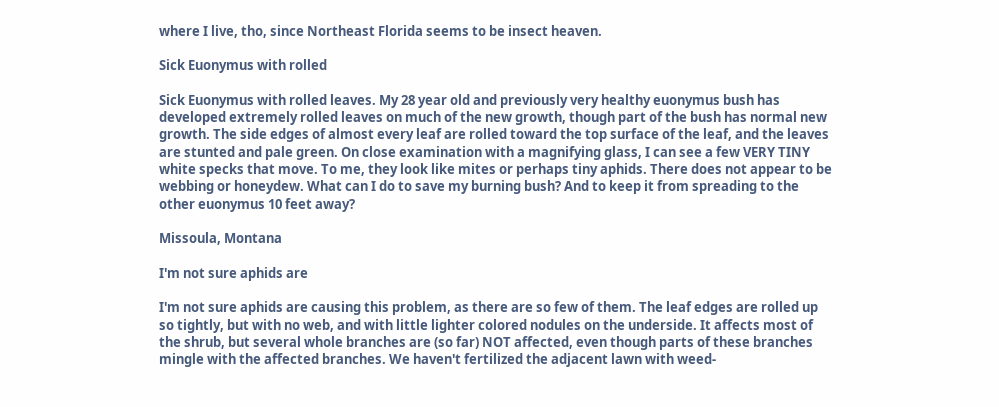where I live, tho, since Northeast Florida seems to be insect heaven.

Sick Euonymus with rolled

Sick Euonymus with rolled leaves. My 28 year old and previously very healthy euonymus bush has developed extremely rolled leaves on much of the new growth, though part of the bush has normal new growth. The side edges of almost every leaf are rolled toward the top surface of the leaf, and the leaves are stunted and pale green. On close examination with a magnifying glass, I can see a few VERY TINY white specks that move. To me, they look like mites or perhaps tiny aphids. There does not appear to be webbing or honeydew. What can I do to save my burning bush? And to keep it from spreading to the other euonymus 10 feet away?

Missoula, Montana

I'm not sure aphids are

I'm not sure aphids are causing this problem, as there are so few of them. The leaf edges are rolled up so tightly, but with no web, and with little lighter colored nodules on the underside. It affects most of the shrub, but several whole branches are (so far) NOT affected, even though parts of these branches mingle with the affected branches. We haven't fertilized the adjacent lawn with weed-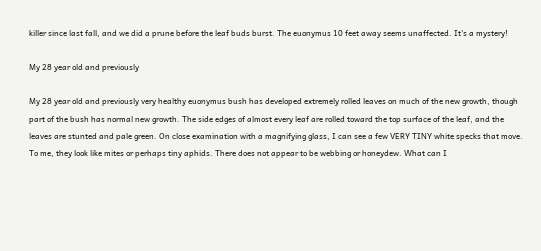killer since last fall, and we did a prune before the leaf buds burst. The euonymus 10 feet away seems unaffected. It's a mystery!

My 28 year old and previously

My 28 year old and previously very healthy euonymus bush has developed extremely rolled leaves on much of the new growth, though part of the bush has normal new growth. The side edges of almost every leaf are rolled toward the top surface of the leaf, and the leaves are stunted and pale green. On close examination with a magnifying glass, I can see a few VERY TINY white specks that move. To me, they look like mites or perhaps tiny aphids. There does not appear to be webbing or honeydew. What can I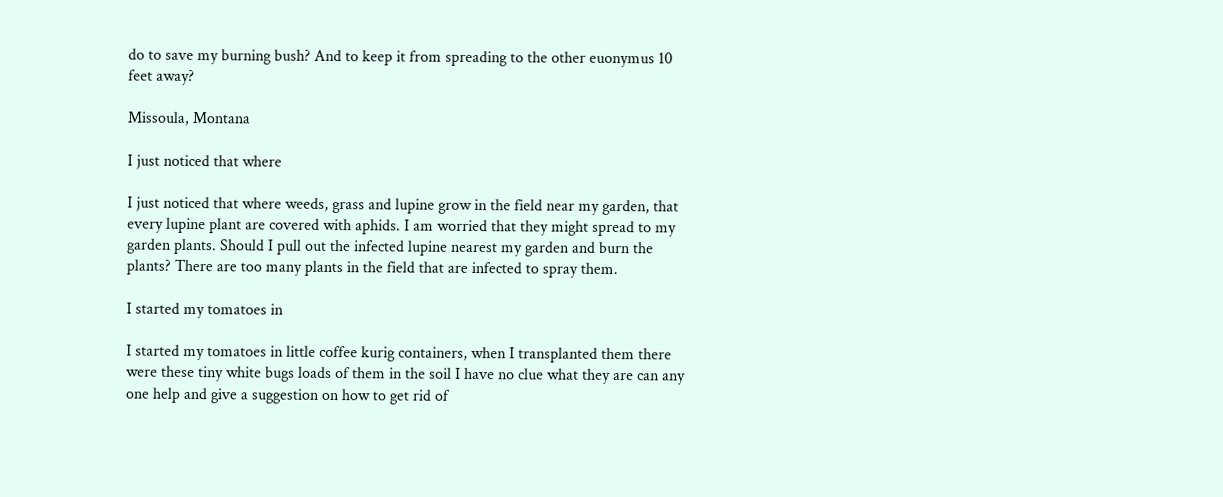do to save my burning bush? And to keep it from spreading to the other euonymus 10 feet away?

Missoula, Montana

I just noticed that where

I just noticed that where weeds, grass and lupine grow in the field near my garden, that every lupine plant are covered with aphids. I am worried that they might spread to my garden plants. Should I pull out the infected lupine nearest my garden and burn the plants? There are too many plants in the field that are infected to spray them.

I started my tomatoes in

I started my tomatoes in little coffee kurig containers, when I transplanted them there were these tiny white bugs loads of them in the soil I have no clue what they are can any one help and give a suggestion on how to get rid of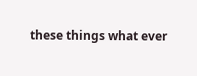these things what ever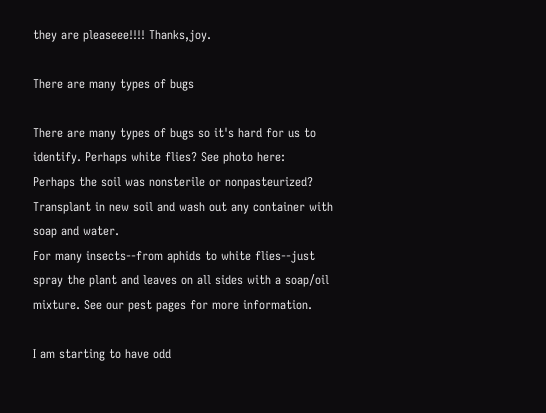they are pleaseee!!!! Thanks,joy.

There are many types of bugs

There are many types of bugs so it's hard for us to identify. Perhaps white flies? See photo here:
Perhaps the soil was nonsterile or nonpasteurized? Transplant in new soil and wash out any container with soap and water.
For many insects--from aphids to white flies--just spray the plant and leaves on all sides with a soap/oil mixture. See our pest pages for more information.

I am starting to have odd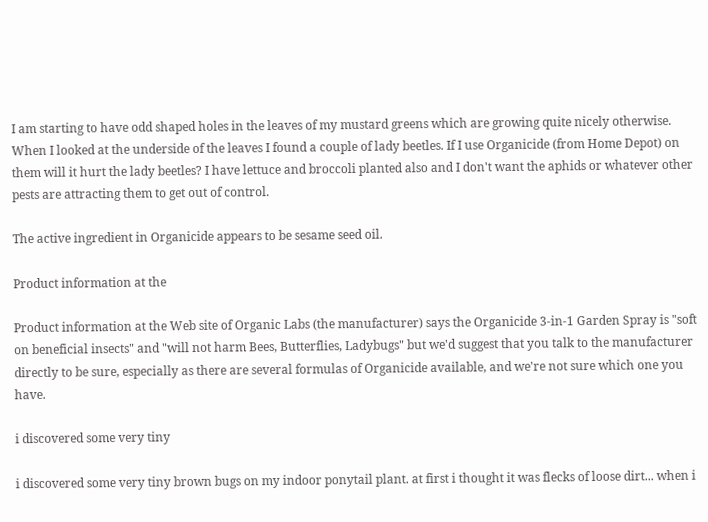I am starting to have odd shaped holes in the leaves of my mustard greens which are growing quite nicely otherwise. When I looked at the underside of the leaves I found a couple of lady beetles. If I use Organicide (from Home Depot) on them will it hurt the lady beetles? I have lettuce and broccoli planted also and I don't want the aphids or whatever other pests are attracting them to get out of control.

The active ingredient in Organicide appears to be sesame seed oil.

Product information at the

Product information at the Web site of Organic Labs (the manufacturer) says the Organicide 3-in-1 Garden Spray is "soft on beneficial insects" and "will not harm Bees, Butterflies, Ladybugs" but we'd suggest that you talk to the manufacturer directly to be sure, especially as there are several formulas of Organicide available, and we're not sure which one you have.

i discovered some very tiny

i discovered some very tiny brown bugs on my indoor ponytail plant. at first i thought it was flecks of loose dirt... when i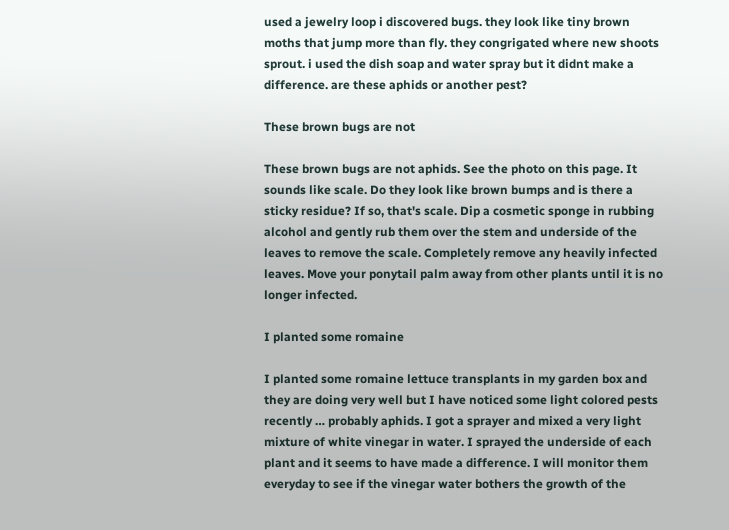used a jewelry loop i discovered bugs. they look like tiny brown moths that jump more than fly. they congrigated where new shoots sprout. i used the dish soap and water spray but it didnt make a difference. are these aphids or another pest?

These brown bugs are not

These brown bugs are not aphids. See the photo on this page. It sounds like scale. Do they look like brown bumps and is there a sticky residue? If so, that's scale. Dip a cosmetic sponge in rubbing alcohol and gently rub them over the stem and underside of the leaves to remove the scale. Completely remove any heavily infected leaves. Move your ponytail palm away from other plants until it is no longer infected.

I planted some romaine

I planted some romaine lettuce transplants in my garden box and they are doing very well but I have noticed some light colored pests recently … probably aphids. I got a sprayer and mixed a very light mixture of white vinegar in water. I sprayed the underside of each plant and it seems to have made a difference. I will monitor them everyday to see if the vinegar water bothers the growth of the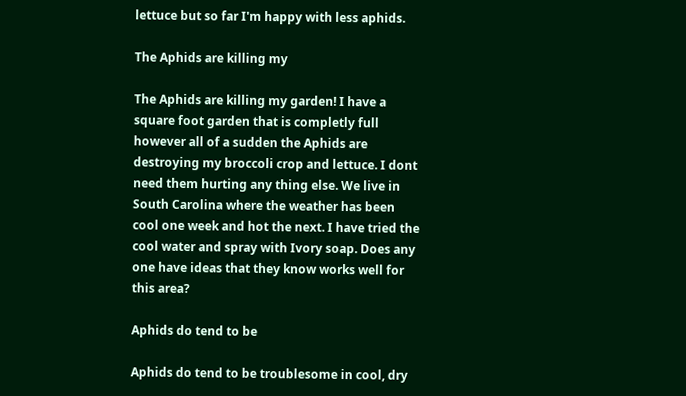lettuce but so far I'm happy with less aphids.

The Aphids are killing my

The Aphids are killing my garden! I have a square foot garden that is completly full however all of a sudden the Aphids are destroying my broccoli crop and lettuce. I dont need them hurting any thing else. We live in South Carolina where the weather has been cool one week and hot the next. I have tried the cool water and spray with Ivory soap. Does any one have ideas that they know works well for this area?

Aphids do tend to be

Aphids do tend to be troublesome in cool, dry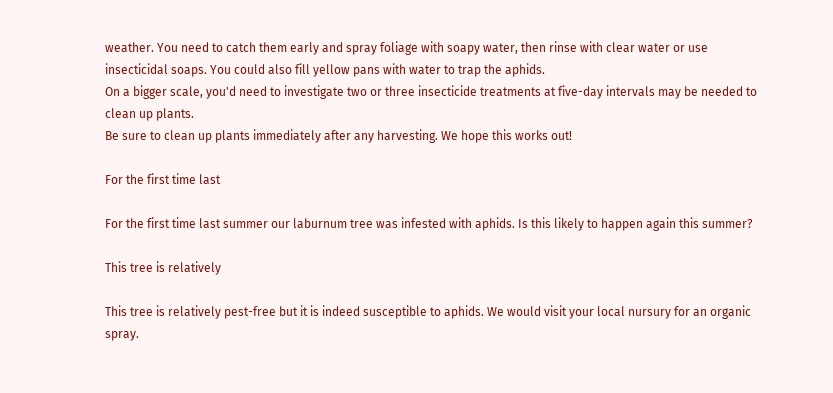weather. You need to catch them early and spray foliage with soapy water, then rinse with clear water or use insecticidal soaps. You could also fill yellow pans with water to trap the aphids.
On a bigger scale, you'd need to investigate two or three insecticide treatments at five-day intervals may be needed to clean up plants.
Be sure to clean up plants immediately after any harvesting. We hope this works out!

For the first time last

For the first time last summer our laburnum tree was infested with aphids. Is this likely to happen again this summer?

This tree is relatively

This tree is relatively pest-free but it is indeed susceptible to aphids. We would visit your local nursury for an organic spray.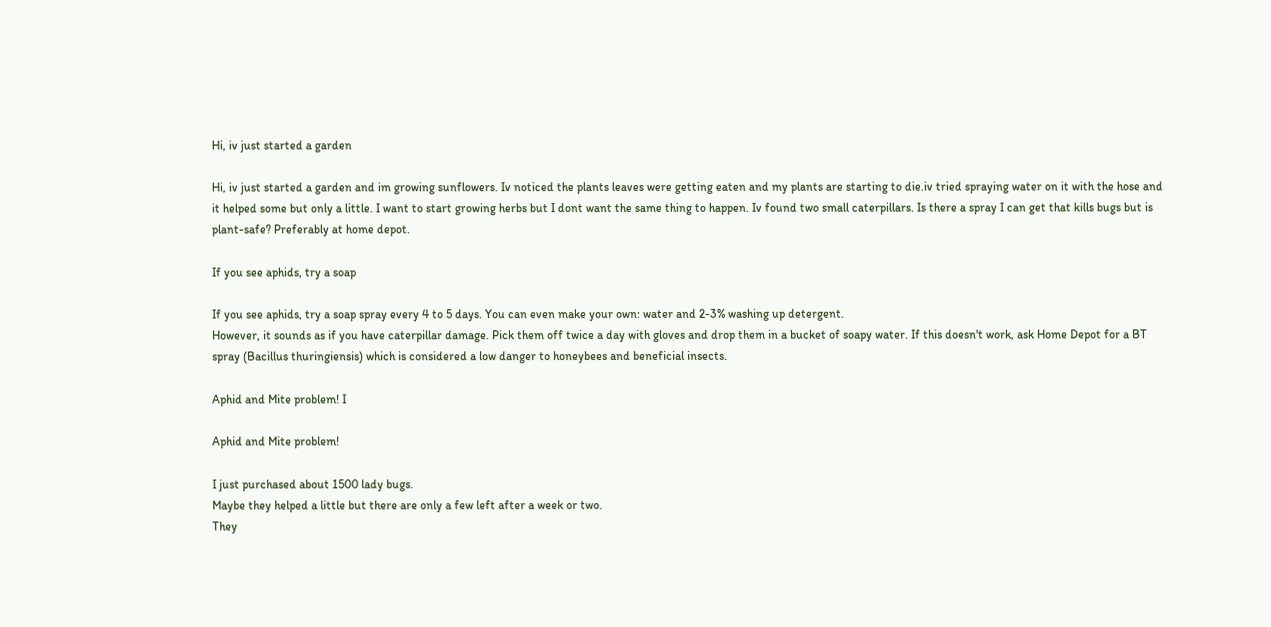Hi, iv just started a garden

Hi, iv just started a garden and im growing sunflowers. Iv noticed the plants leaves were getting eaten and my plants are starting to die.iv tried spraying water on it with the hose and it helped some but only a little. I want to start growing herbs but I dont want the same thing to happen. Iv found two small caterpillars. Is there a spray I can get that kills bugs but is plant-safe? Preferably at home depot.

If you see aphids, try a soap

If you see aphids, try a soap spray every 4 to 5 days. You can even make your own: water and 2-3% washing up detergent.
However, it sounds as if you have caterpillar damage. Pick them off twice a day with gloves and drop them in a bucket of soapy water. If this doesn't work, ask Home Depot for a BT spray (Bacillus thuringiensis) which is considered a low danger to honeybees and beneficial insects.

Aphid and Mite problem! I

Aphid and Mite problem!

I just purchased about 1500 lady bugs.
Maybe they helped a little but there are only a few left after a week or two.
They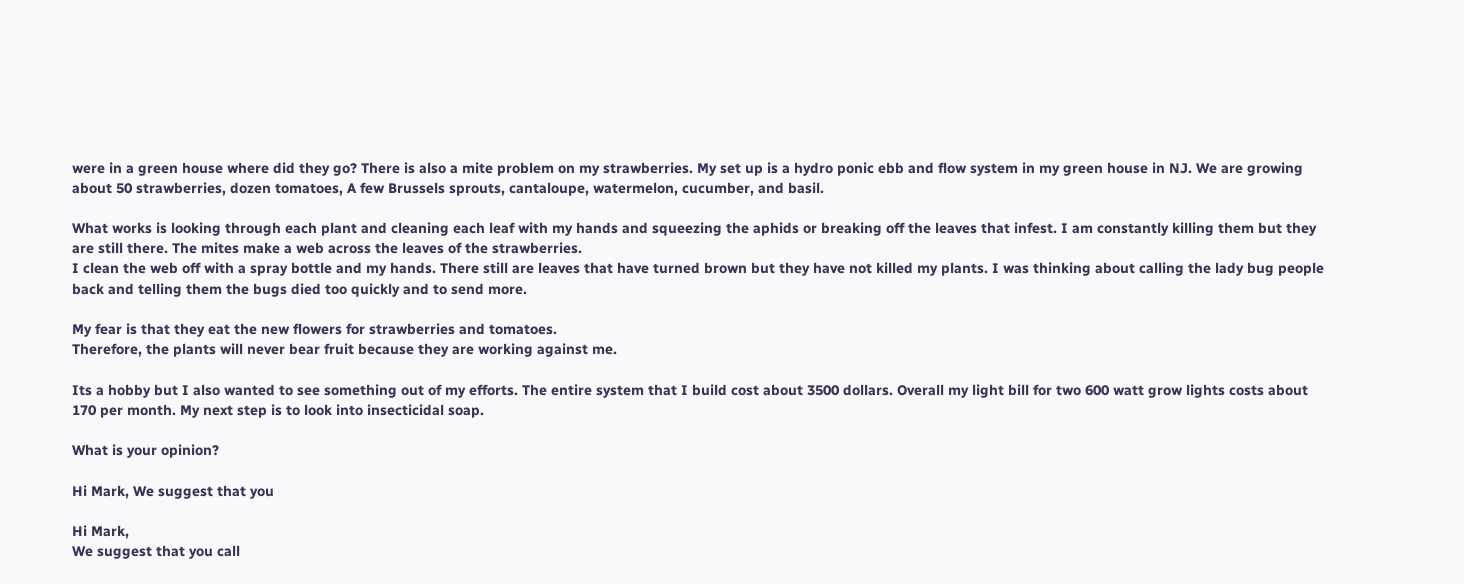were in a green house where did they go? There is also a mite problem on my strawberries. My set up is a hydro ponic ebb and flow system in my green house in NJ. We are growing about 50 strawberries, dozen tomatoes, A few Brussels sprouts, cantaloupe, watermelon, cucumber, and basil.

What works is looking through each plant and cleaning each leaf with my hands and squeezing the aphids or breaking off the leaves that infest. I am constantly killing them but they are still there. The mites make a web across the leaves of the strawberries.
I clean the web off with a spray bottle and my hands. There still are leaves that have turned brown but they have not killed my plants. I was thinking about calling the lady bug people back and telling them the bugs died too quickly and to send more.

My fear is that they eat the new flowers for strawberries and tomatoes.
Therefore, the plants will never bear fruit because they are working against me.

Its a hobby but I also wanted to see something out of my efforts. The entire system that I build cost about 3500 dollars. Overall my light bill for two 600 watt grow lights costs about 170 per month. My next step is to look into insecticidal soap.

What is your opinion?

Hi Mark, We suggest that you

Hi Mark,
We suggest that you call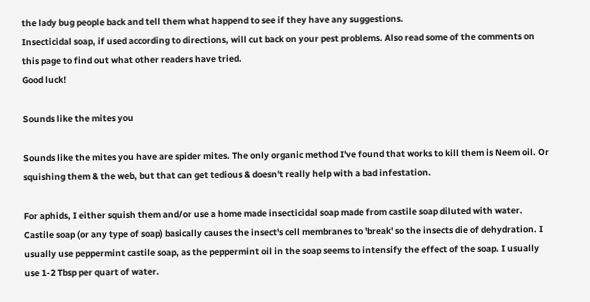the lady bug people back and tell them what happend to see if they have any suggestions.
Insecticidal soap, if used according to directions, will cut back on your pest problems. Also read some of the comments on this page to find out what other readers have tried.
Good luck!

Sounds like the mites you

Sounds like the mites you have are spider mites. The only organic method I've found that works to kill them is Neem oil. Or squishing them & the web, but that can get tedious & doesn't really help with a bad infestation.

For aphids, I either squish them and/or use a home made insecticidal soap made from castile soap diluted with water. Castile soap (or any type of soap) basically causes the insect's cell membranes to 'break' so the insects die of dehydration. I usually use peppermint castile soap, as the peppermint oil in the soap seems to intensify the effect of the soap. I usually use 1-2 Tbsp per quart of water.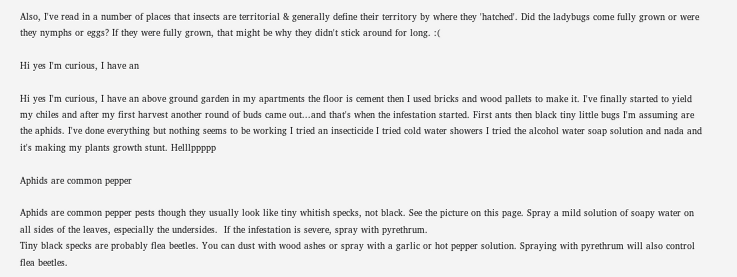Also, I've read in a number of places that insects are territorial & generally define their territory by where they 'hatched'. Did the ladybugs come fully grown or were they nymphs or eggs? If they were fully grown, that might be why they didn't stick around for long. :(

Hi yes I'm curious, I have an

Hi yes I'm curious, I have an above ground garden in my apartments the floor is cement then I used bricks and wood pallets to make it. I've finally started to yield my chiles and after my first harvest another round of buds came out...and that's when the infestation started. First ants then black tiny little bugs I'm assuming are the aphids. I've done everything but nothing seems to be working I tried an insecticide I tried cold water showers I tried the alcohol water soap solution and nada and it's making my plants growth stunt. Helllppppp

Aphids are common pepper

Aphids are common pepper pests though they usually look like tiny whitish specks, not black. See the picture on this page. Spray a mild solution of soapy water on all sides of the leaves, especially the undersides.  If the infestation is severe, spray with pyrethrum.
Tiny black specks are probably flea beetles. You can dust with wood ashes or spray with a garlic or hot pepper solution. Spraying with pyrethrum will also control flea beetles.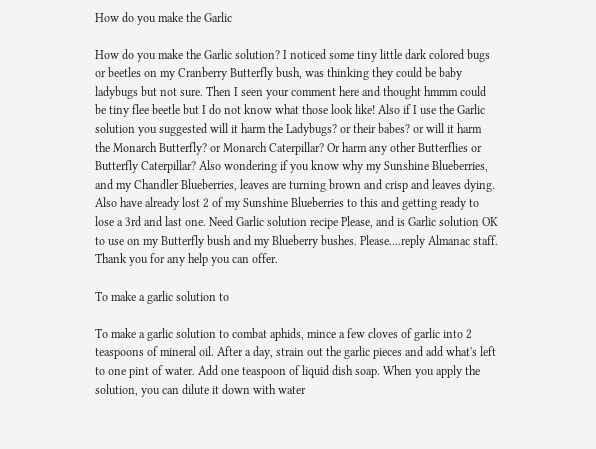How do you make the Garlic

How do you make the Garlic solution? I noticed some tiny little dark colored bugs or beetles on my Cranberry Butterfly bush, was thinking they could be baby ladybugs but not sure. Then I seen your comment here and thought hmmm could be tiny flee beetle but I do not know what those look like! Also if I use the Garlic solution you suggested will it harm the Ladybugs? or their babes? or will it harm the Monarch Butterfly? or Monarch Caterpillar? Or harm any other Butterflies or Butterfly Caterpillar? Also wondering if you know why my Sunshine Blueberries, and my Chandler Blueberries, leaves are turning brown and crisp and leaves dying. Also have already lost 2 of my Sunshine Blueberries to this and getting ready to lose a 3rd and last one. Need Garlic solution recipe Please, and is Garlic solution OK to use on my Butterfly bush and my Blueberry bushes. Please....reply Almanac staff. Thank you for any help you can offer.

To make a garlic solution to

To make a garlic solution to combat aphids, mince a few cloves of garlic into 2 teaspoons of mineral oil. After a day, strain out the garlic pieces and add what's left to one pint of water. Add one teaspoon of liquid dish soap. When you apply the solution, you can dilute it down with water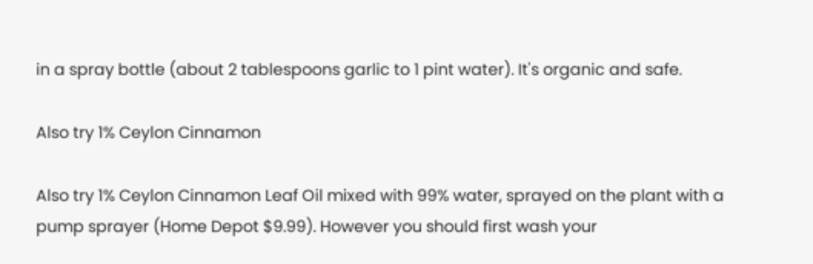in a spray bottle (about 2 tablespoons garlic to 1 pint water). It's organic and safe.

Also try 1% Ceylon Cinnamon

Also try 1% Ceylon Cinnamon Leaf Oil mixed with 99% water, sprayed on the plant with a pump sprayer (Home Depot $9.99). However you should first wash your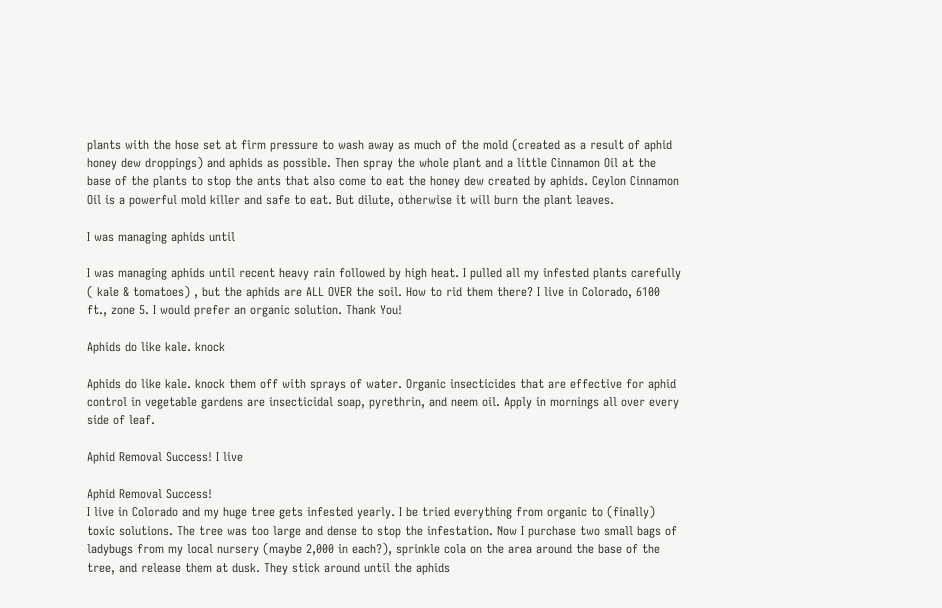plants with the hose set at firm pressure to wash away as much of the mold (created as a result of aphid honey dew droppings) and aphids as possible. Then spray the whole plant and a little Cinnamon Oil at the base of the plants to stop the ants that also come to eat the honey dew created by aphids. Ceylon Cinnamon Oil is a powerful mold killer and safe to eat. But dilute, otherwise it will burn the plant leaves.

I was managing aphids until

I was managing aphids until recent heavy rain followed by high heat. I pulled all my infested plants carefully ( kale & tomatoes) , but the aphids are ALL OVER the soil. How to rid them there? I live in Colorado, 6100 ft., zone 5. I would prefer an organic solution. Thank You!

Aphids do like kale. knock

Aphids do like kale. knock them off with sprays of water. Organic insecticides that are effective for aphid control in vegetable gardens are insecticidal soap, pyrethrin, and neem oil. Apply in mornings all over every side of leaf.

Aphid Removal Success! I live

Aphid Removal Success!
I live in Colorado and my huge tree gets infested yearly. I be tried everything from organic to (finally) toxic solutions. The tree was too large and dense to stop the infestation. Now I purchase two small bags of ladybugs from my local nursery (maybe 2,000 in each?), sprinkle cola on the area around the base of the tree, and release them at dusk. They stick around until the aphids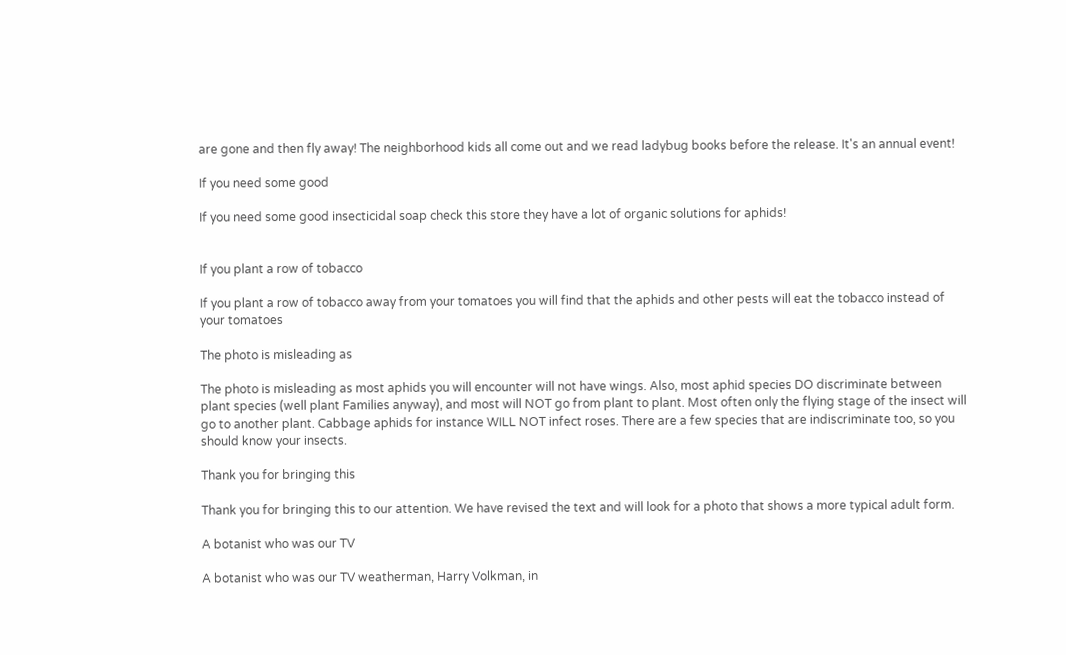are gone and then fly away! The neighborhood kids all come out and we read ladybug books before the release. It's an annual event!

If you need some good

If you need some good insecticidal soap check this store they have a lot of organic solutions for aphids!


If you plant a row of tobacco

If you plant a row of tobacco away from your tomatoes you will find that the aphids and other pests will eat the tobacco instead of your tomatoes

The photo is misleading as

The photo is misleading as most aphids you will encounter will not have wings. Also, most aphid species DO discriminate between plant species (well plant Families anyway), and most will NOT go from plant to plant. Most often only the flying stage of the insect will go to another plant. Cabbage aphids for instance WILL NOT infect roses. There are a few species that are indiscriminate too, so you should know your insects.

Thank you for bringing this

Thank you for bringing this to our attention. We have revised the text and will look for a photo that shows a more typical adult form.

A botanist who was our TV

A botanist who was our TV weatherman, Harry Volkman, in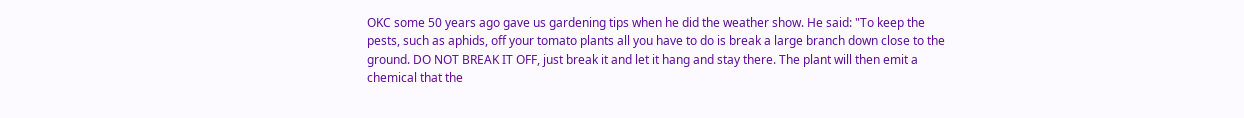OKC some 50 years ago gave us gardening tips when he did the weather show. He said: "To keep the pests, such as aphids, off your tomato plants all you have to do is break a large branch down close to the ground. DO NOT BREAK IT OFF, just break it and let it hang and stay there. The plant will then emit a chemical that the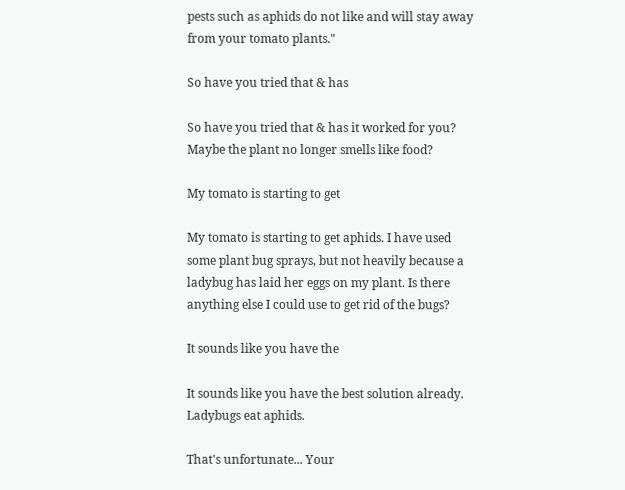pests such as aphids do not like and will stay away from your tomato plants."

So have you tried that & has

So have you tried that & has it worked for you?
Maybe the plant no longer smells like food?

My tomato is starting to get

My tomato is starting to get aphids. I have used some plant bug sprays, but not heavily because a ladybug has laid her eggs on my plant. Is there anything else I could use to get rid of the bugs?

It sounds like you have the

It sounds like you have the best solution already. Ladybugs eat aphids.

That's unfortunate... Your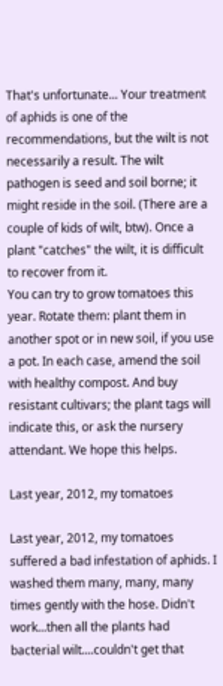That's unfortunate... Your treatment of aphids is one of the recommendations, but the wilt is not necessarily a result. The wilt pathogen is seed and soil borne; it might reside in the soil. (There are a couple of kids of wilt, btw). Once a plant "catches" the wilt, it is difficult to recover from it.
You can try to grow tomatoes this year. Rotate them: plant them in another spot or in new soil, if you use a pot. In each case, amend the soil with healthy compost. And buy resistant cultivars; the plant tags will indicate this, or ask the nursery attendant. We hope this helps.

Last year, 2012, my tomatoes

Last year, 2012, my tomatoes suffered a bad infestation of aphids. I washed them many, many, many times gently with the hose. Didn't work...then all the plants had bacterial wilt....couldn't get that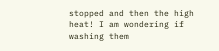stopped and then the high heat! I am wondering if washing them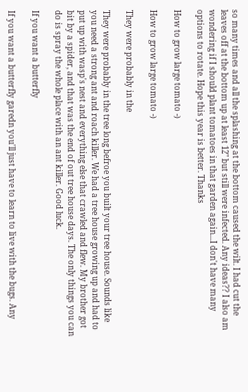so many times and all the splashing at the bottom caused the wilt. I had cut the leaves off at the bottom up at least 12" but still were infected. Any ideas?? I also am wondering if I should plant tomatoes in that garden again...I don't have many options to rotate. Hope this year is better. Thanks

How to grow large tomato -)

How to grow large tomato -)

They were probably in the

They were probably in the tree long befroe you built your tree house. Sounds like you need a strong ant and roach killer. We had a tree house growing up and had to put up with wasp's nest and everything else that crawled and flew. My brother got bit by a spider, and that was the end of out tree house days. The only things you can do is spray the whole place with an ant killer. Good luck.

If you want a butterfly

If you want a butterfly garedn you'll just have to learn to live with the bugs. Any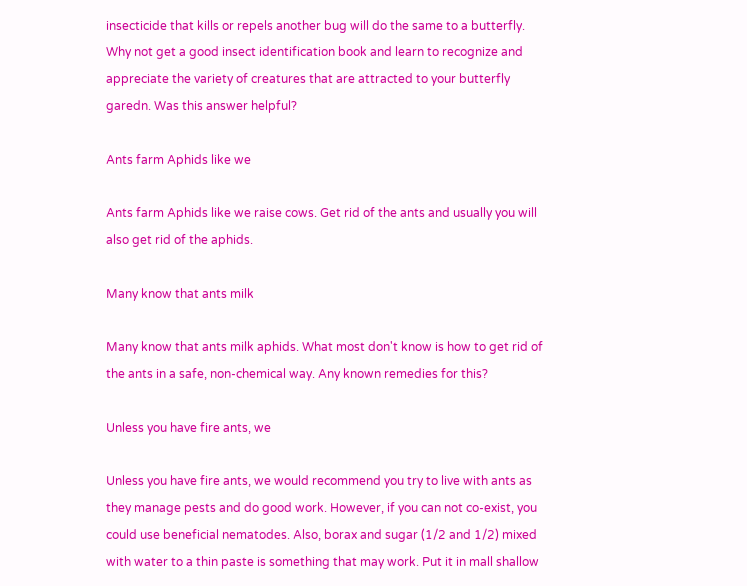insecticide that kills or repels another bug will do the same to a butterfly. Why not get a good insect identification book and learn to recognize and appreciate the variety of creatures that are attracted to your butterfly garedn. Was this answer helpful?

Ants farm Aphids like we

Ants farm Aphids like we raise cows. Get rid of the ants and usually you will also get rid of the aphids.

Many know that ants milk

Many know that ants milk aphids. What most don't know is how to get rid of the ants in a safe, non-chemical way. Any known remedies for this?

Unless you have fire ants, we

Unless you have fire ants, we would recommend you try to live with ants as they manage pests and do good work. However, if you can not co-exist, you could use beneficial nematodes. Also, borax and sugar (1/2 and 1/2) mixed with water to a thin paste is something that may work. Put it in mall shallow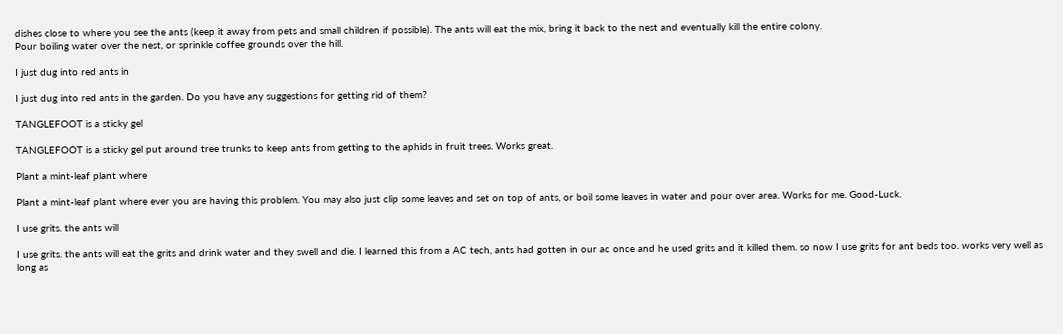dishes close to where you see the ants (keep it away from pets and small children if possible). The ants will eat the mix, bring it back to the nest and eventually kill the entire colony.
Pour boiling water over the nest, or sprinkle coffee grounds over the hill.

I just dug into red ants in

I just dug into red ants in the garden. Do you have any suggestions for getting rid of them?

TANGLEFOOT is a sticky gel

TANGLEFOOT is a sticky gel put around tree trunks to keep ants from getting to the aphids in fruit trees. Works great.

Plant a mint-leaf plant where

Plant a mint-leaf plant where ever you are having this problem. You may also just clip some leaves and set on top of ants, or boil some leaves in water and pour over area. Works for me. Good-Luck.

I use grits. the ants will

I use grits. the ants will eat the grits and drink water and they swell and die. I learned this from a AC tech, ants had gotten in our ac once and he used grits and it killed them. so now I use grits for ant beds too. works very well as long as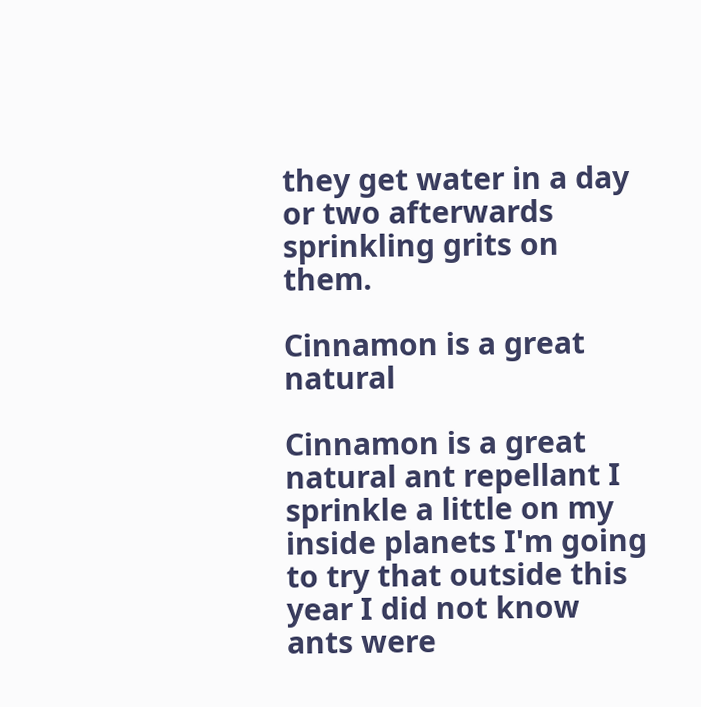they get water in a day or two afterwards sprinkling grits on them.

Cinnamon is a great natural

Cinnamon is a great natural ant repellant I sprinkle a little on my inside planets I'm going to try that outside this year I did not know ants were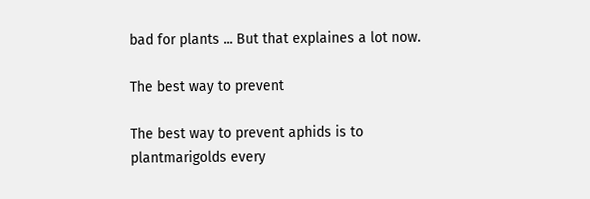bad for plants ... But that explaines a lot now.

The best way to prevent

The best way to prevent aphids is to plantmarigolds every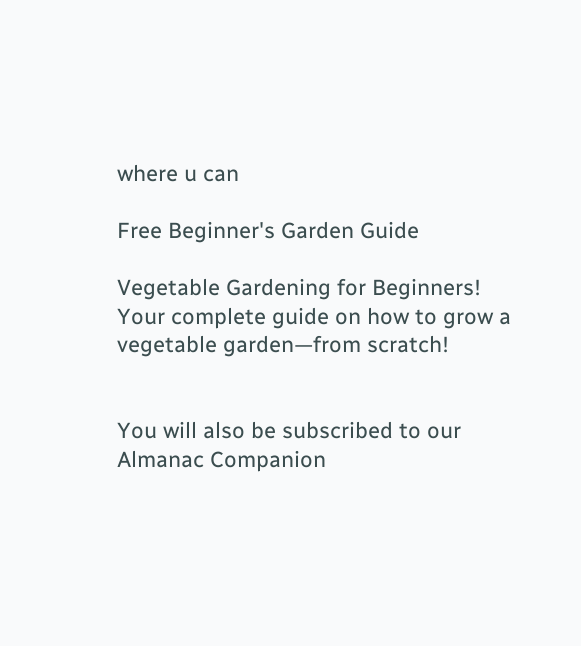where u can

Free Beginner's Garden Guide

Vegetable Gardening for Beginners!
Your complete guide on how to grow a vegetable garden—from scratch!


You will also be subscribed to our Almanac Companion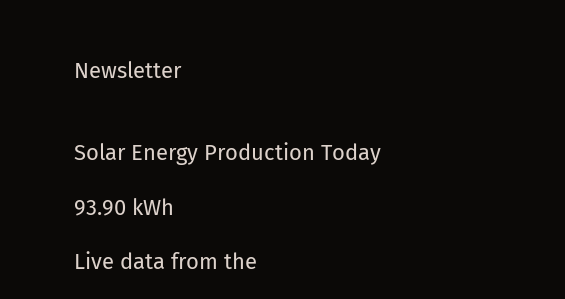Newsletter


Solar Energy Production Today

93.90 kWh

Live data from the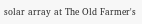solar array at The Old Farmer's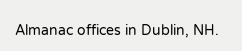Almanac offices in Dublin, NH.